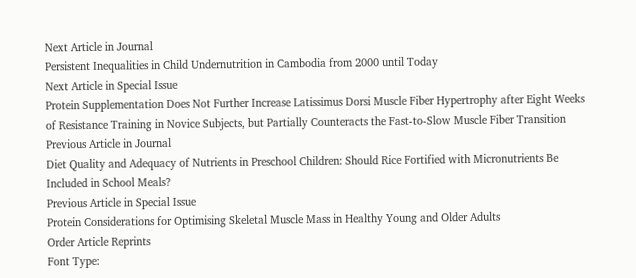Next Article in Journal
Persistent Inequalities in Child Undernutrition in Cambodia from 2000 until Today
Next Article in Special Issue
Protein Supplementation Does Not Further Increase Latissimus Dorsi Muscle Fiber Hypertrophy after Eight Weeks of Resistance Training in Novice Subjects, but Partially Counteracts the Fast-to-Slow Muscle Fiber Transition
Previous Article in Journal
Diet Quality and Adequacy of Nutrients in Preschool Children: Should Rice Fortified with Micronutrients Be Included in School Meals?
Previous Article in Special Issue
Protein Considerations for Optimising Skeletal Muscle Mass in Healthy Young and Older Adults
Order Article Reprints
Font Type: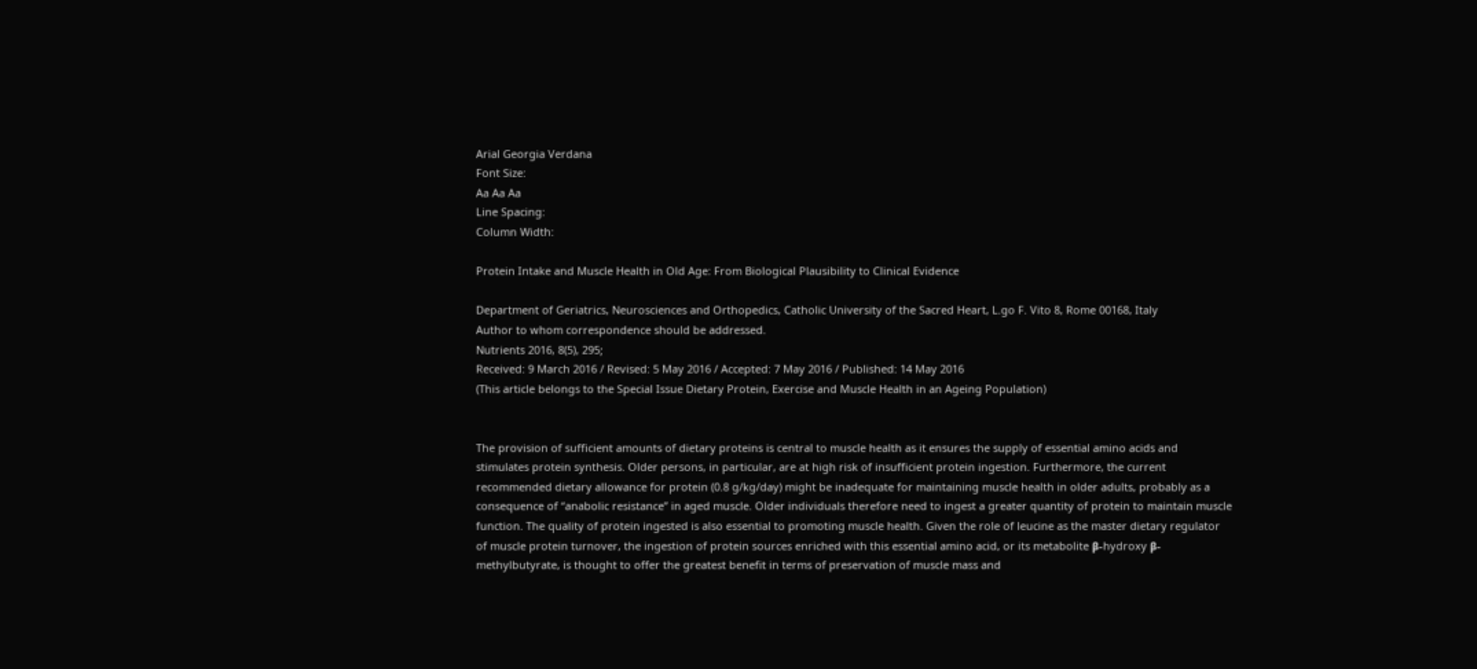Arial Georgia Verdana
Font Size:
Aa Aa Aa
Line Spacing:
Column Width:

Protein Intake and Muscle Health in Old Age: From Biological Plausibility to Clinical Evidence

Department of Geriatrics, Neurosciences and Orthopedics, Catholic University of the Sacred Heart, L.go F. Vito 8, Rome 00168, Italy
Author to whom correspondence should be addressed.
Nutrients 2016, 8(5), 295;
Received: 9 March 2016 / Revised: 5 May 2016 / Accepted: 7 May 2016 / Published: 14 May 2016
(This article belongs to the Special Issue Dietary Protein, Exercise and Muscle Health in an Ageing Population)


The provision of sufficient amounts of dietary proteins is central to muscle health as it ensures the supply of essential amino acids and stimulates protein synthesis. Older persons, in particular, are at high risk of insufficient protein ingestion. Furthermore, the current recommended dietary allowance for protein (0.8 g/kg/day) might be inadequate for maintaining muscle health in older adults, probably as a consequence of “anabolic resistance” in aged muscle. Older individuals therefore need to ingest a greater quantity of protein to maintain muscle function. The quality of protein ingested is also essential to promoting muscle health. Given the role of leucine as the master dietary regulator of muscle protein turnover, the ingestion of protein sources enriched with this essential amino acid, or its metabolite β-hydroxy β-methylbutyrate, is thought to offer the greatest benefit in terms of preservation of muscle mass and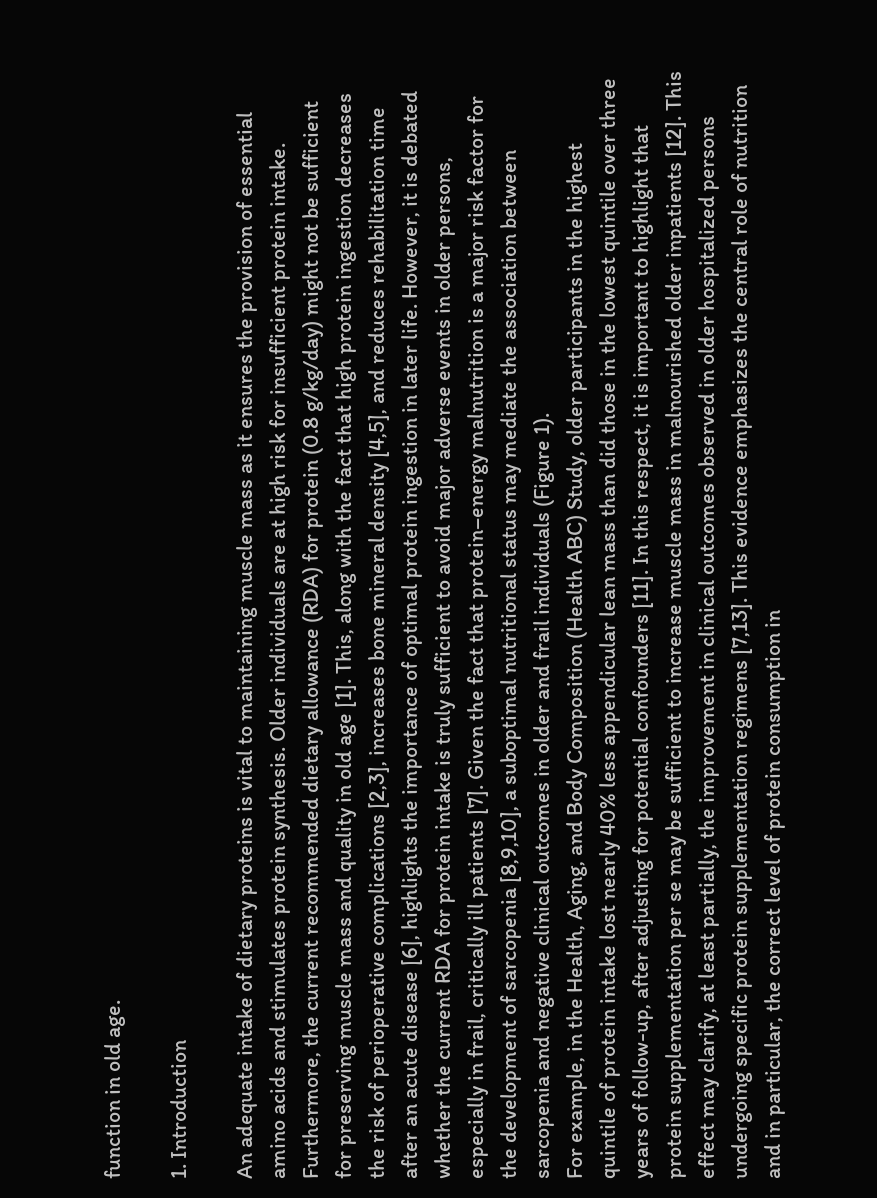function in old age.

1. Introduction

An adequate intake of dietary proteins is vital to maintaining muscle mass as it ensures the provision of essential amino acids and stimulates protein synthesis. Older individuals are at high risk for insufficient protein intake. Furthermore, the current recommended dietary allowance (RDA) for protein (0.8 g/kg/day) might not be sufficient for preserving muscle mass and quality in old age [1]. This, along with the fact that high protein ingestion decreases the risk of perioperative complications [2,3], increases bone mineral density [4,5], and reduces rehabilitation time after an acute disease [6], highlights the importance of optimal protein ingestion in later life. However, it is debated whether the current RDA for protein intake is truly sufficient to avoid major adverse events in older persons, especially in frail, critically ill patients [7]. Given the fact that protein–energy malnutrition is a major risk factor for the development of sarcopenia [8,9,10], a suboptimal nutritional status may mediate the association between sarcopenia and negative clinical outcomes in older and frail individuals (Figure 1).
For example, in the Health, Aging, and Body Composition (Health ABC) Study, older participants in the highest quintile of protein intake lost nearly 40% less appendicular lean mass than did those in the lowest quintile over three years of follow-up, after adjusting for potential confounders [11]. In this respect, it is important to highlight that protein supplementation per se may be sufficient to increase muscle mass in malnourished older inpatients [12]. This effect may clarify, at least partially, the improvement in clinical outcomes observed in older hospitalized persons undergoing specific protein supplementation regimens [7,13]. This evidence emphasizes the central role of nutrition and in particular, the correct level of protein consumption in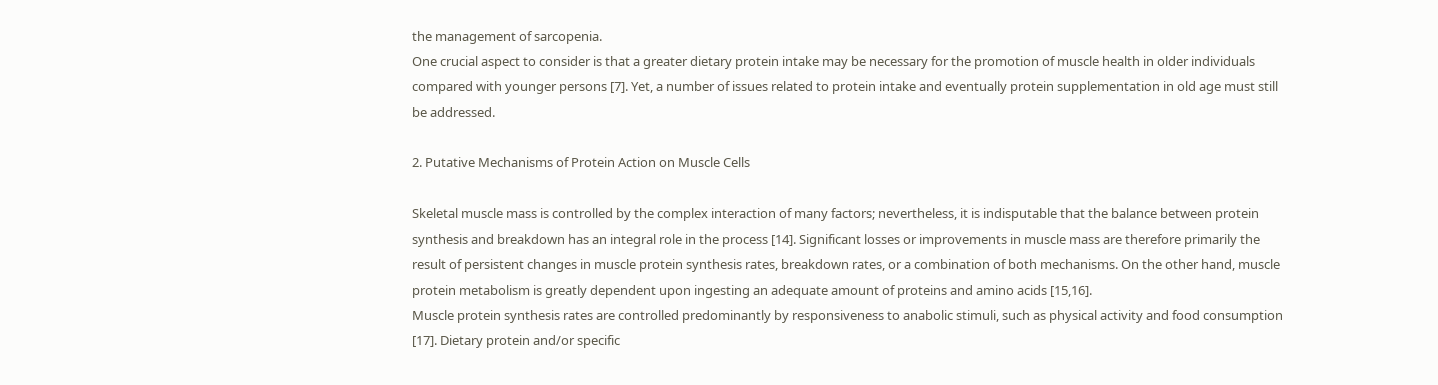the management of sarcopenia.
One crucial aspect to consider is that a greater dietary protein intake may be necessary for the promotion of muscle health in older individuals compared with younger persons [7]. Yet, a number of issues related to protein intake and eventually protein supplementation in old age must still be addressed.

2. Putative Mechanisms of Protein Action on Muscle Cells

Skeletal muscle mass is controlled by the complex interaction of many factors; nevertheless, it is indisputable that the balance between protein synthesis and breakdown has an integral role in the process [14]. Significant losses or improvements in muscle mass are therefore primarily the result of persistent changes in muscle protein synthesis rates, breakdown rates, or a combination of both mechanisms. On the other hand, muscle protein metabolism is greatly dependent upon ingesting an adequate amount of proteins and amino acids [15,16].
Muscle protein synthesis rates are controlled predominantly by responsiveness to anabolic stimuli, such as physical activity and food consumption [17]. Dietary protein and/or specific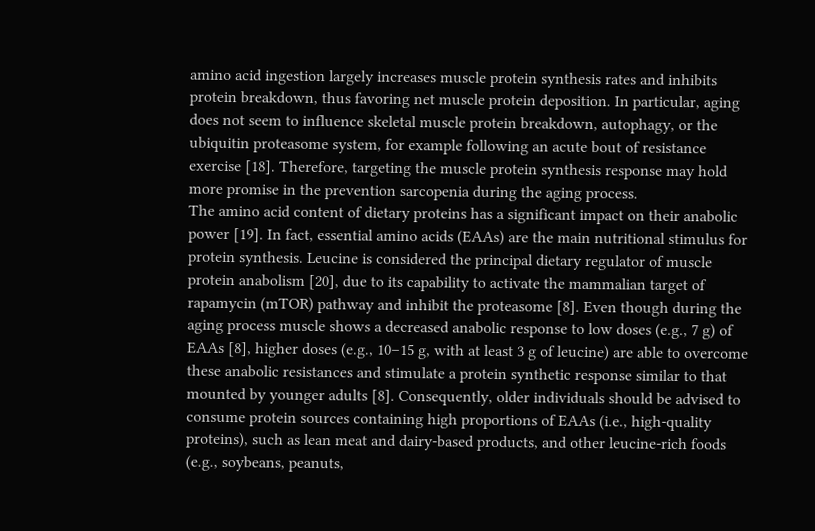amino acid ingestion largely increases muscle protein synthesis rates and inhibits protein breakdown, thus favoring net muscle protein deposition. In particular, aging does not seem to influence skeletal muscle protein breakdown, autophagy, or the ubiquitin proteasome system, for example following an acute bout of resistance exercise [18]. Therefore, targeting the muscle protein synthesis response may hold more promise in the prevention sarcopenia during the aging process.
The amino acid content of dietary proteins has a significant impact on their anabolic power [19]. In fact, essential amino acids (EAAs) are the main nutritional stimulus for protein synthesis. Leucine is considered the principal dietary regulator of muscle protein anabolism [20], due to its capability to activate the mammalian target of rapamycin (mTOR) pathway and inhibit the proteasome [8]. Even though during the aging process muscle shows a decreased anabolic response to low doses (e.g., 7 g) of EAAs [8], higher doses (e.g., 10–15 g, with at least 3 g of leucine) are able to overcome these anabolic resistances and stimulate a protein synthetic response similar to that mounted by younger adults [8]. Consequently, older individuals should be advised to consume protein sources containing high proportions of EAAs (i.e., high-quality proteins), such as lean meat and dairy-based products, and other leucine-rich foods (e.g., soybeans, peanuts,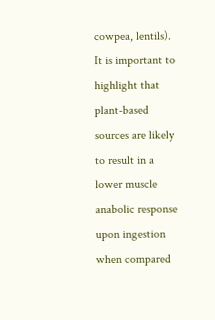cowpea, lentils). It is important to highlight that plant-based sources are likely to result in a lower muscle anabolic response upon ingestion when compared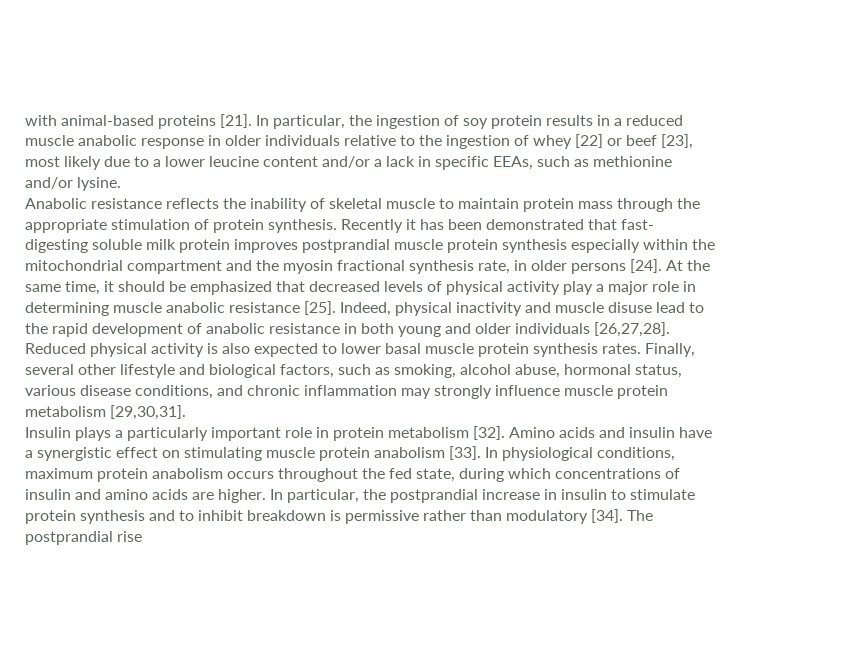with animal-based proteins [21]. In particular, the ingestion of soy protein results in a reduced muscle anabolic response in older individuals relative to the ingestion of whey [22] or beef [23], most likely due to a lower leucine content and/or a lack in specific EEAs, such as methionine and/or lysine.
Anabolic resistance reflects the inability of skeletal muscle to maintain protein mass through the appropriate stimulation of protein synthesis. Recently it has been demonstrated that fast-digesting soluble milk protein improves postprandial muscle protein synthesis especially within the mitochondrial compartment and the myosin fractional synthesis rate, in older persons [24]. At the same time, it should be emphasized that decreased levels of physical activity play a major role in determining muscle anabolic resistance [25]. Indeed, physical inactivity and muscle disuse lead to the rapid development of anabolic resistance in both young and older individuals [26,27,28]. Reduced physical activity is also expected to lower basal muscle protein synthesis rates. Finally, several other lifestyle and biological factors, such as smoking, alcohol abuse, hormonal status, various disease conditions, and chronic inflammation may strongly influence muscle protein metabolism [29,30,31].
Insulin plays a particularly important role in protein metabolism [32]. Amino acids and insulin have a synergistic effect on stimulating muscle protein anabolism [33]. In physiological conditions, maximum protein anabolism occurs throughout the fed state, during which concentrations of insulin and amino acids are higher. In particular, the postprandial increase in insulin to stimulate protein synthesis and to inhibit breakdown is permissive rather than modulatory [34]. The postprandial rise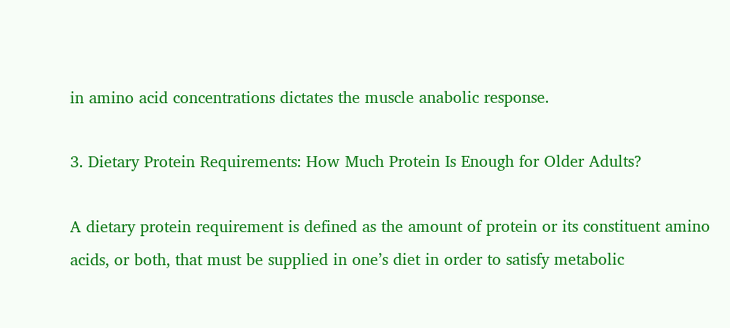in amino acid concentrations dictates the muscle anabolic response.

3. Dietary Protein Requirements: How Much Protein Is Enough for Older Adults?

A dietary protein requirement is defined as the amount of protein or its constituent amino acids, or both, that must be supplied in one’s diet in order to satisfy metabolic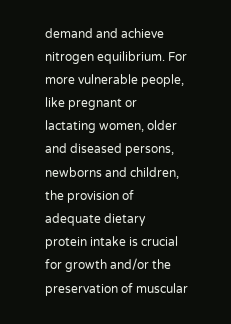demand and achieve nitrogen equilibrium. For more vulnerable people, like pregnant or lactating women, older and diseased persons, newborns and children, the provision of adequate dietary protein intake is crucial for growth and/or the preservation of muscular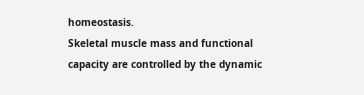homeostasis.
Skeletal muscle mass and functional capacity are controlled by the dynamic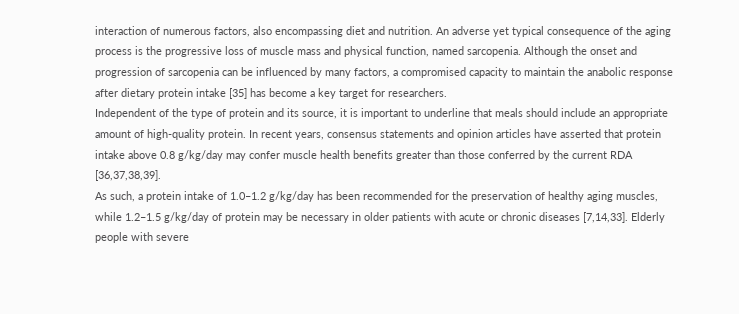interaction of numerous factors, also encompassing diet and nutrition. An adverse yet typical consequence of the aging process is the progressive loss of muscle mass and physical function, named sarcopenia. Although the onset and progression of sarcopenia can be influenced by many factors, a compromised capacity to maintain the anabolic response after dietary protein intake [35] has become a key target for researchers.
Independent of the type of protein and its source, it is important to underline that meals should include an appropriate amount of high-quality protein. In recent years, consensus statements and opinion articles have asserted that protein intake above 0.8 g/kg/day may confer muscle health benefits greater than those conferred by the current RDA [36,37,38,39].
As such, a protein intake of 1.0–1.2 g/kg/day has been recommended for the preservation of healthy aging muscles, while 1.2–1.5 g/kg/day of protein may be necessary in older patients with acute or chronic diseases [7,14,33]. Elderly people with severe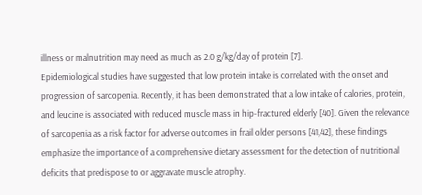illness or malnutrition may need as much as 2.0 g/kg/day of protein [7].
Epidemiological studies have suggested that low protein intake is correlated with the onset and progression of sarcopenia. Recently, it has been demonstrated that a low intake of calories, protein, and leucine is associated with reduced muscle mass in hip-fractured elderly [40]. Given the relevance of sarcopenia as a risk factor for adverse outcomes in frail older persons [41,42], these findings emphasize the importance of a comprehensive dietary assessment for the detection of nutritional deficits that predispose to or aggravate muscle atrophy.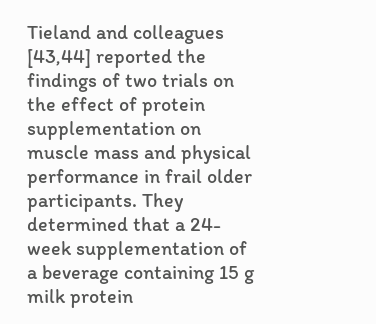Tieland and colleagues [43,44] reported the findings of two trials on the effect of protein supplementation on muscle mass and physical performance in frail older participants. They determined that a 24-week supplementation of a beverage containing 15 g milk protein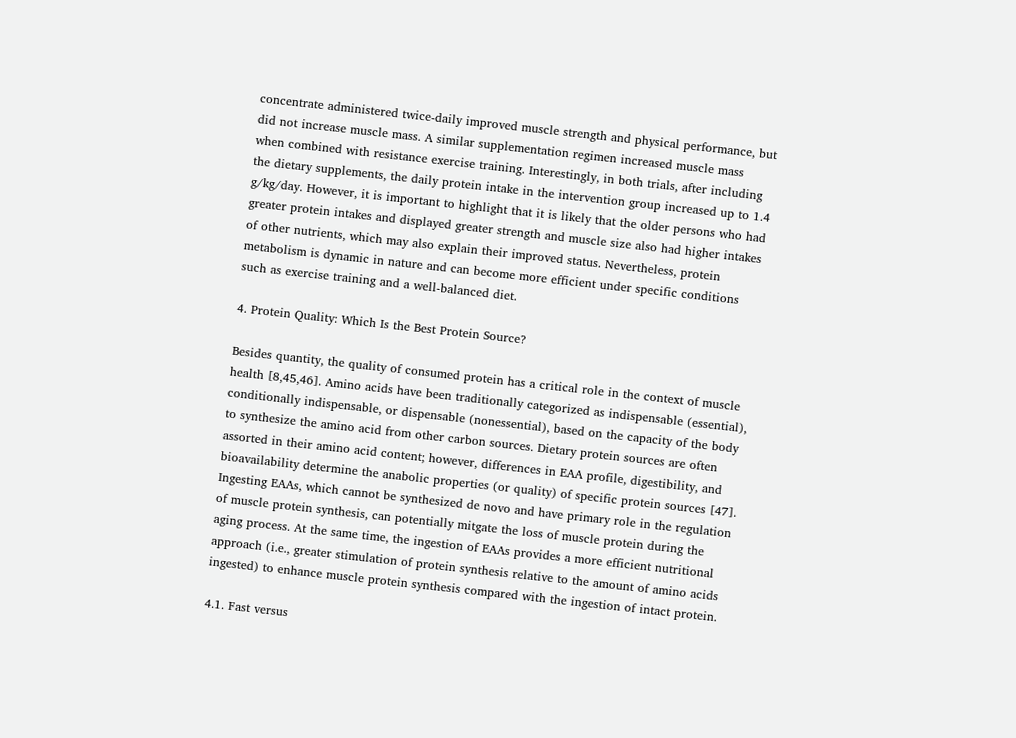concentrate administered twice-daily improved muscle strength and physical performance, but did not increase muscle mass. A similar supplementation regimen increased muscle mass when combined with resistance exercise training. Interestingly, in both trials, after including the dietary supplements, the daily protein intake in the intervention group increased up to 1.4 g/kg/day. However, it is important to highlight that it is likely that the older persons who had greater protein intakes and displayed greater strength and muscle size also had higher intakes of other nutrients, which may also explain their improved status. Nevertheless, protein metabolism is dynamic in nature and can become more efficient under specific conditions such as exercise training and a well-balanced diet.

4. Protein Quality: Which Is the Best Protein Source?

Besides quantity, the quality of consumed protein has a critical role in the context of muscle health [8,45,46]. Amino acids have been traditionally categorized as indispensable (essential), conditionally indispensable, or dispensable (nonessential), based on the capacity of the body to synthesize the amino acid from other carbon sources. Dietary protein sources are often assorted in their amino acid content; however, differences in EAA profile, digestibility, and bioavailability determine the anabolic properties (or quality) of specific protein sources [47]. Ingesting EAAs, which cannot be synthesized de novo and have primary role in the regulation of muscle protein synthesis, can potentially mitgate the loss of muscle protein during the aging process. At the same time, the ingestion of EAAs provides a more efficient nutritional approach (i.e., greater stimulation of protein synthesis relative to the amount of amino acids ingested) to enhance muscle protein synthesis compared with the ingestion of intact protein.

4.1. Fast versus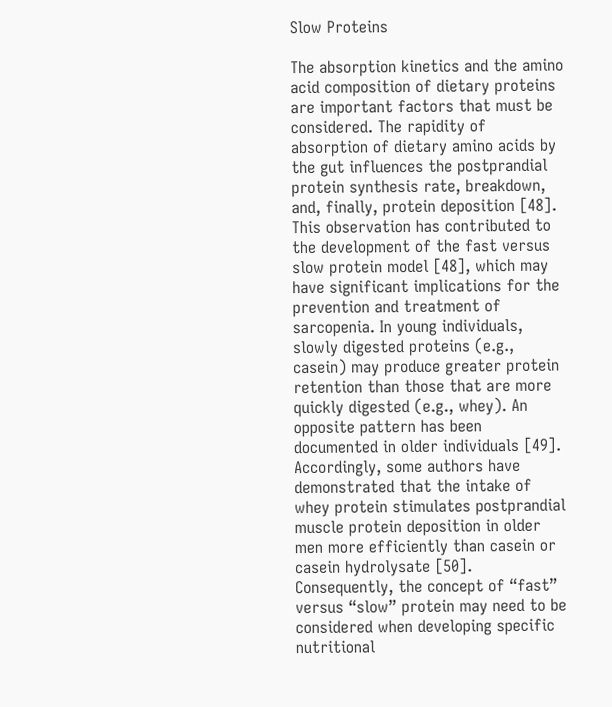Slow Proteins

The absorption kinetics and the amino acid composition of dietary proteins are important factors that must be considered. The rapidity of absorption of dietary amino acids by the gut influences the postprandial protein synthesis rate, breakdown, and, finally, protein deposition [48]. This observation has contributed to the development of the fast versus slow protein model [48], which may have significant implications for the prevention and treatment of sarcopenia. In young individuals, slowly digested proteins (e.g., casein) may produce greater protein retention than those that are more quickly digested (e.g., whey). An opposite pattern has been documented in older individuals [49]. Accordingly, some authors have demonstrated that the intake of whey protein stimulates postprandial muscle protein deposition in older men more efficiently than casein or casein hydrolysate [50]. Consequently, the concept of “fast” versus “slow” protein may need to be considered when developing specific nutritional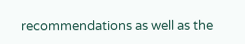recommendations as well as the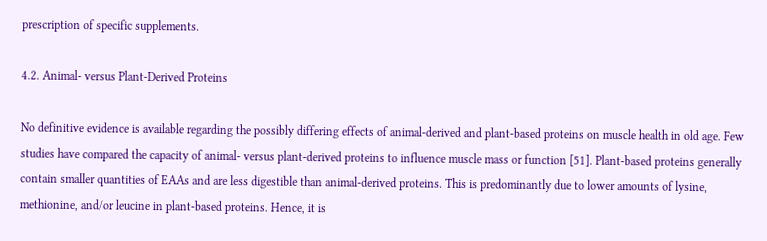prescription of specific supplements.

4.2. Animal- versus Plant-Derived Proteins

No definitive evidence is available regarding the possibly differing effects of animal-derived and plant-based proteins on muscle health in old age. Few studies have compared the capacity of animal- versus plant-derived proteins to influence muscle mass or function [51]. Plant-based proteins generally contain smaller quantities of EAAs and are less digestible than animal-derived proteins. This is predominantly due to lower amounts of lysine, methionine, and/or leucine in plant-based proteins. Hence, it is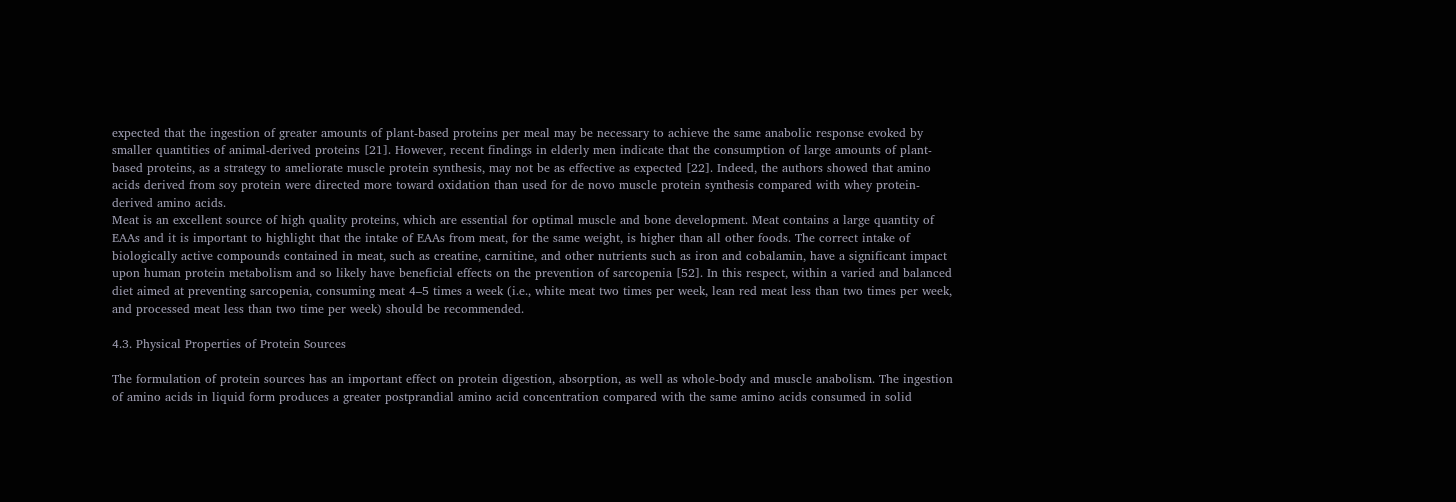expected that the ingestion of greater amounts of plant-based proteins per meal may be necessary to achieve the same anabolic response evoked by smaller quantities of animal-derived proteins [21]. However, recent findings in elderly men indicate that the consumption of large amounts of plant-based proteins, as a strategy to ameliorate muscle protein synthesis, may not be as effective as expected [22]. Indeed, the authors showed that amino acids derived from soy protein were directed more toward oxidation than used for de novo muscle protein synthesis compared with whey protein-derived amino acids.
Meat is an excellent source of high quality proteins, which are essential for optimal muscle and bone development. Meat contains a large quantity of EAAs and it is important to highlight that the intake of EAAs from meat, for the same weight, is higher than all other foods. The correct intake of biologically active compounds contained in meat, such as creatine, carnitine, and other nutrients such as iron and cobalamin, have a significant impact upon human protein metabolism and so likely have beneficial effects on the prevention of sarcopenia [52]. In this respect, within a varied and balanced diet aimed at preventing sarcopenia, consuming meat 4–5 times a week (i.e., white meat two times per week, lean red meat less than two times per week, and processed meat less than two time per week) should be recommended.

4.3. Physical Properties of Protein Sources

The formulation of protein sources has an important effect on protein digestion, absorption, as well as whole-body and muscle anabolism. The ingestion of amino acids in liquid form produces a greater postprandial amino acid concentration compared with the same amino acids consumed in solid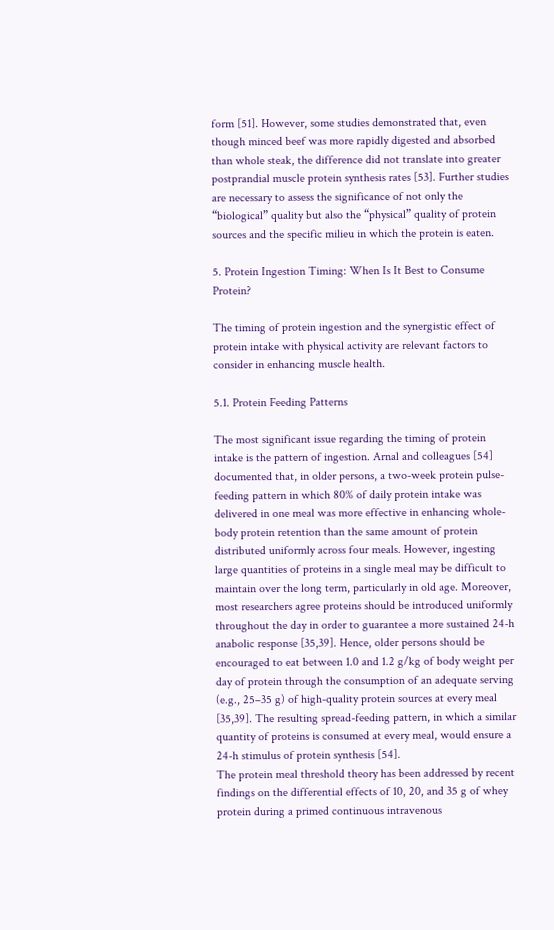form [51]. However, some studies demonstrated that, even though minced beef was more rapidly digested and absorbed than whole steak, the difference did not translate into greater postprandial muscle protein synthesis rates [53]. Further studies are necessary to assess the significance of not only the “biological” quality but also the “physical” quality of protein sources and the specific milieu in which the protein is eaten.

5. Protein Ingestion Timing: When Is It Best to Consume Protein?

The timing of protein ingestion and the synergistic effect of protein intake with physical activity are relevant factors to consider in enhancing muscle health.

5.1. Protein Feeding Patterns

The most significant issue regarding the timing of protein intake is the pattern of ingestion. Arnal and colleagues [54] documented that, in older persons, a two-week protein pulse-feeding pattern in which 80% of daily protein intake was delivered in one meal was more effective in enhancing whole-body protein retention than the same amount of protein distributed uniformly across four meals. However, ingesting large quantities of proteins in a single meal may be difficult to maintain over the long term, particularly in old age. Moreover, most researchers agree proteins should be introduced uniformly throughout the day in order to guarantee a more sustained 24-h anabolic response [35,39]. Hence, older persons should be encouraged to eat between 1.0 and 1.2 g/kg of body weight per day of protein through the consumption of an adequate serving (e.g., 25–35 g) of high-quality protein sources at every meal [35,39]. The resulting spread-feeding pattern, in which a similar quantity of proteins is consumed at every meal, would ensure a 24-h stimulus of protein synthesis [54].
The protein meal threshold theory has been addressed by recent findings on the differential effects of 10, 20, and 35 g of whey protein during a primed continuous intravenous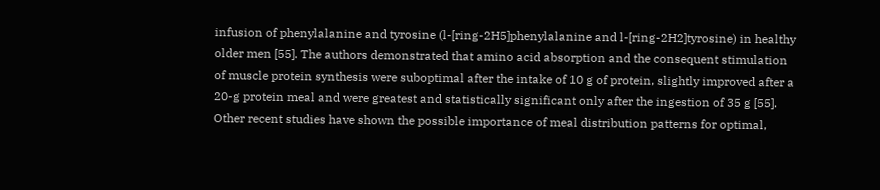infusion of phenylalanine and tyrosine (l-[ring-2H5]phenylalanine and l-[ring-2H2]tyrosine) in healthy older men [55]. The authors demonstrated that amino acid absorption and the consequent stimulation of muscle protein synthesis were suboptimal after the intake of 10 g of protein, slightly improved after a 20-g protein meal and were greatest and statistically significant only after the ingestion of 35 g [55]. Other recent studies have shown the possible importance of meal distribution patterns for optimal,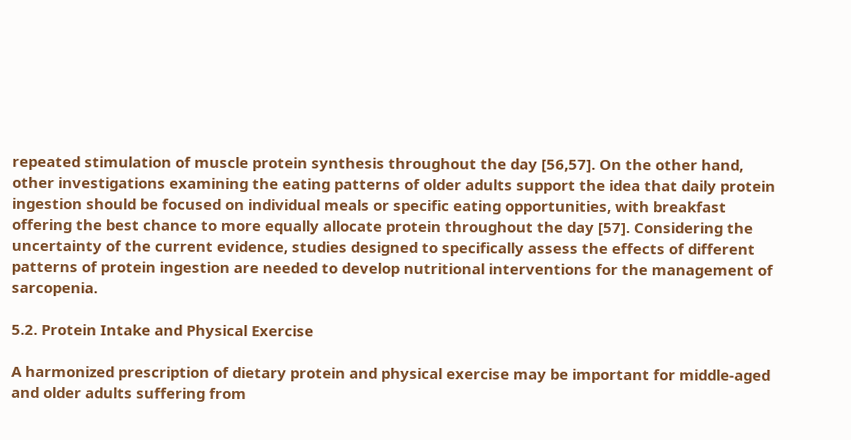repeated stimulation of muscle protein synthesis throughout the day [56,57]. On the other hand, other investigations examining the eating patterns of older adults support the idea that daily protein ingestion should be focused on individual meals or specific eating opportunities, with breakfast offering the best chance to more equally allocate protein throughout the day [57]. Considering the uncertainty of the current evidence, studies designed to specifically assess the effects of different patterns of protein ingestion are needed to develop nutritional interventions for the management of sarcopenia.

5.2. Protein Intake and Physical Exercise

A harmonized prescription of dietary protein and physical exercise may be important for middle-aged and older adults suffering from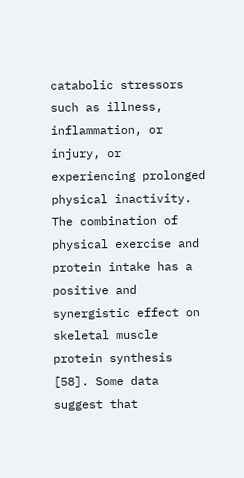catabolic stressors such as illness, inflammation, or injury, or experiencing prolonged physical inactivity. The combination of physical exercise and protein intake has a positive and synergistic effect on skeletal muscle protein synthesis [58]. Some data suggest that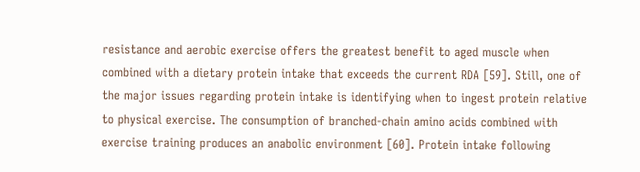resistance and aerobic exercise offers the greatest benefit to aged muscle when combined with a dietary protein intake that exceeds the current RDA [59]. Still, one of the major issues regarding protein intake is identifying when to ingest protein relative to physical exercise. The consumption of branched-chain amino acids combined with exercise training produces an anabolic environment [60]. Protein intake following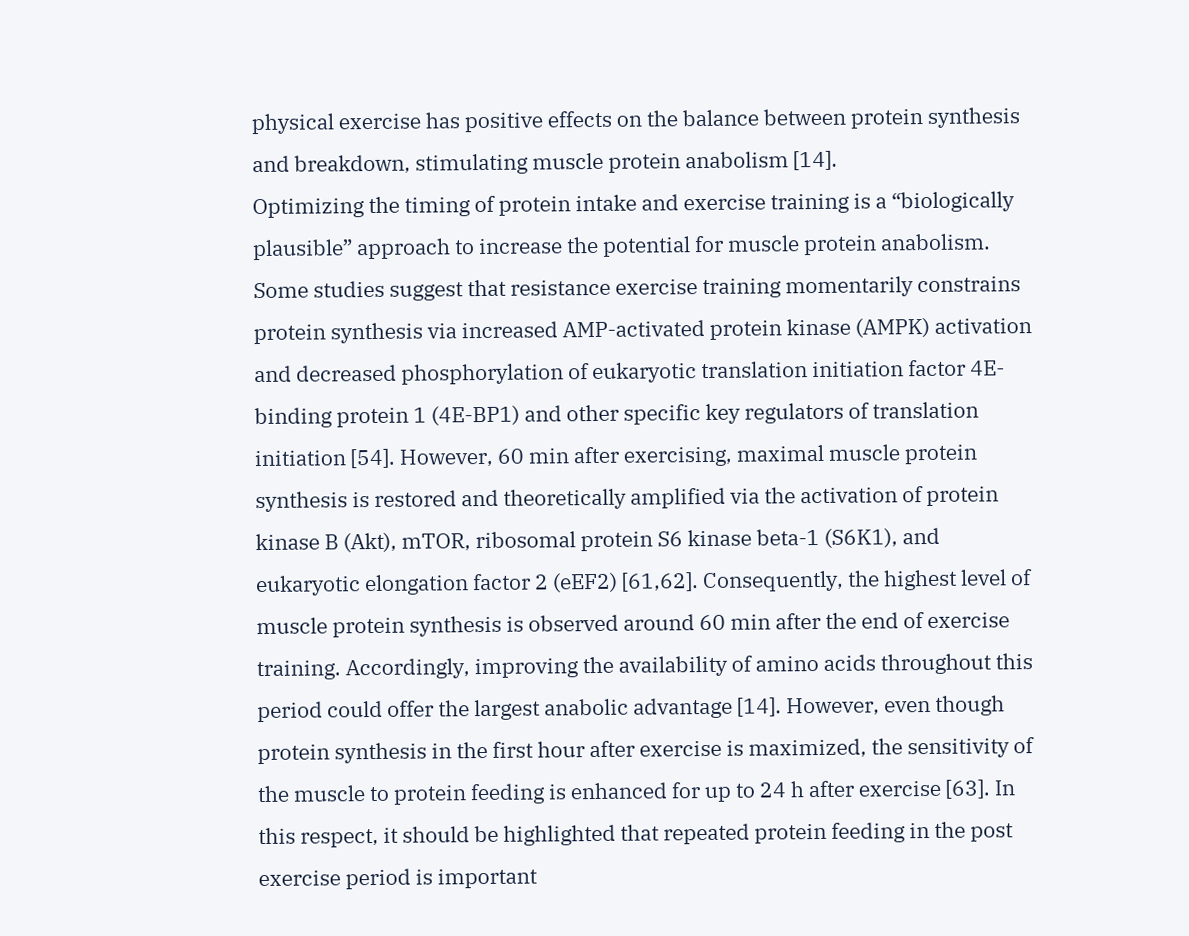physical exercise has positive effects on the balance between protein synthesis and breakdown, stimulating muscle protein anabolism [14].
Optimizing the timing of protein intake and exercise training is a “biologically plausible” approach to increase the potential for muscle protein anabolism. Some studies suggest that resistance exercise training momentarily constrains protein synthesis via increased AMP-activated protein kinase (AMPK) activation and decreased phosphorylation of eukaryotic translation initiation factor 4E-binding protein 1 (4E-BP1) and other specific key regulators of translation initiation [54]. However, 60 min after exercising, maximal muscle protein synthesis is restored and theoretically amplified via the activation of protein kinase B (Akt), mTOR, ribosomal protein S6 kinase beta-1 (S6K1), and eukaryotic elongation factor 2 (eEF2) [61,62]. Consequently, the highest level of muscle protein synthesis is observed around 60 min after the end of exercise training. Accordingly, improving the availability of amino acids throughout this period could offer the largest anabolic advantage [14]. However, even though protein synthesis in the first hour after exercise is maximized, the sensitivity of the muscle to protein feeding is enhanced for up to 24 h after exercise [63]. In this respect, it should be highlighted that repeated protein feeding in the post exercise period is important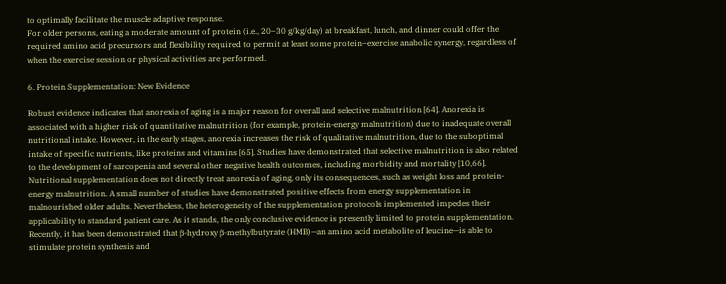to optimally facilitate the muscle adaptive response.
For older persons, eating a moderate amount of protein (i.e., 20–30 g/kg/day) at breakfast, lunch, and dinner could offer the required amino acid precursors and flexibility required to permit at least some protein–exercise anabolic synergy, regardless of when the exercise session or physical activities are performed.

6. Protein Supplementation: New Evidence

Robust evidence indicates that anorexia of aging is a major reason for overall and selective malnutrition [64]. Anorexia is associated with a higher risk of quantitative malnutrition (for example, protein-energy malnutrition) due to inadequate overall nutritional intake. However, in the early stages, anorexia increases the risk of qualitative malnutrition, due to the suboptimal intake of specific nutrients, like proteins and vitamins [65]. Studies have demonstrated that selective malnutrition is also related to the development of sarcopenia and several other negative health outcomes, including morbidity and mortality [10,66].
Nutritional supplementation does not directly treat anorexia of aging, only its consequences, such as weight loss and protein-energy malnutrition. A small number of studies have demonstrated positive effects from energy supplementation in malnourished older adults. Nevertheless, the heterogeneity of the supplementation protocols implemented impedes their applicability to standard patient care. As it stands, the only conclusive evidence is presently limited to protein supplementation. Recently, it has been demonstrated that β-hydroxy β-methylbutyrate (HMB)—an amino acid metabolite of leucine—is able to stimulate protein synthesis and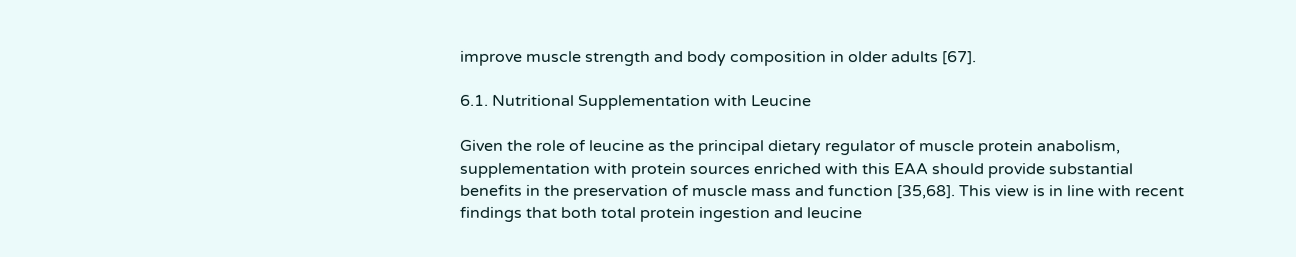improve muscle strength and body composition in older adults [67].

6.1. Nutritional Supplementation with Leucine

Given the role of leucine as the principal dietary regulator of muscle protein anabolism, supplementation with protein sources enriched with this EAA should provide substantial benefits in the preservation of muscle mass and function [35,68]. This view is in line with recent findings that both total protein ingestion and leucine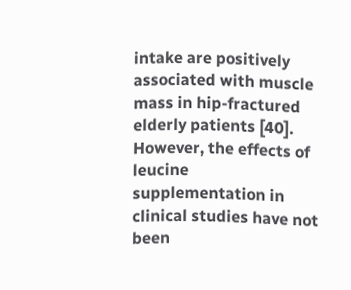intake are positively associated with muscle mass in hip-fractured elderly patients [40]. However, the effects of leucine supplementation in clinical studies have not been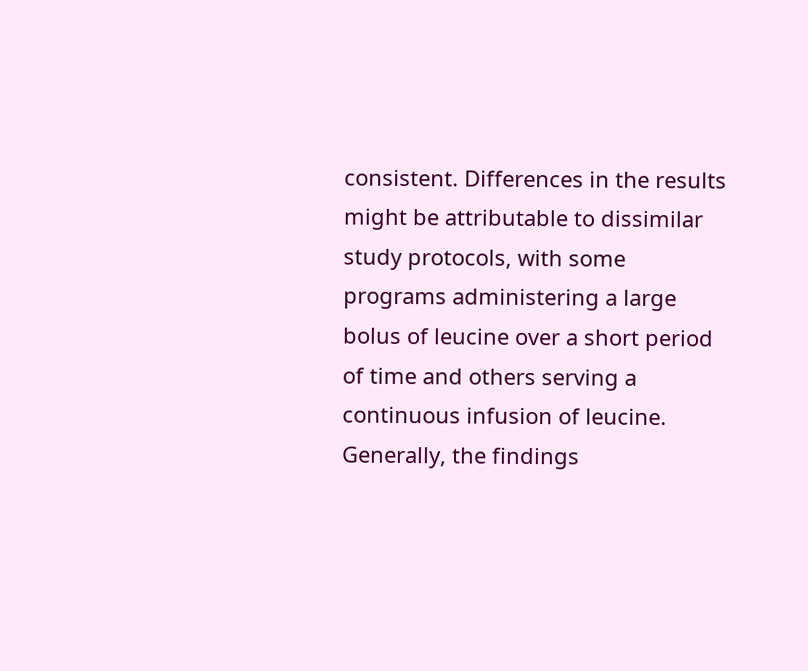consistent. Differences in the results might be attributable to dissimilar study protocols, with some programs administering a large bolus of leucine over a short period of time and others serving a continuous infusion of leucine. Generally, the findings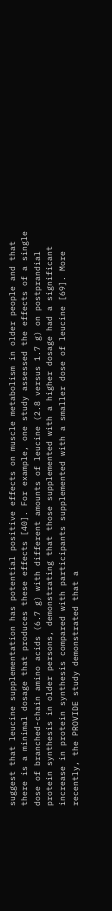suggest that leucine supplementation has potential positive effects on muscle metabolism in older people and that there is a minimal dosage that produces these effects [40]. For example, one study assessed the effects of a single dose of branched-chain amino acids (6.7 g) with different amounts of leucine (2.8 versus 1.7 g) on postprandial protein synthesis in older persons, demonstrating that those supplemented with a higher dosage had a significant increase in protein synthesis compared with participants supplemented with a smaller dose of leucine [69]. More recently, the PROVIDE study demonstrated that a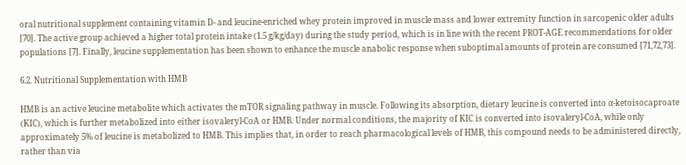oral nutritional supplement containing vitamin D- and leucine-enriched whey protein improved in muscle mass and lower extremity function in sarcopenic older adults [70]. The active group achieved a higher total protein intake (1.5 g/kg/day) during the study period, which is in line with the recent PROT-AGE recommendations for older populations [7]. Finally, leucine supplementation has been shown to enhance the muscle anabolic response when suboptimal amounts of protein are consumed [71,72,73].

6.2. Nutritional Supplementation with HMB

HMB is an active leucine metabolite which activates the mTOR signaling pathway in muscle. Following its absorption, dietary leucine is converted into α-ketoisocaproate (KIC), which is further metabolized into either isovaleryl-CoA or HMB. Under normal conditions, the majority of KIC is converted into isovaleryl-CoA, while only approximately 5% of leucine is metabolized to HMB. This implies that, in order to reach pharmacological levels of HMB, this compound needs to be administered directly, rather than via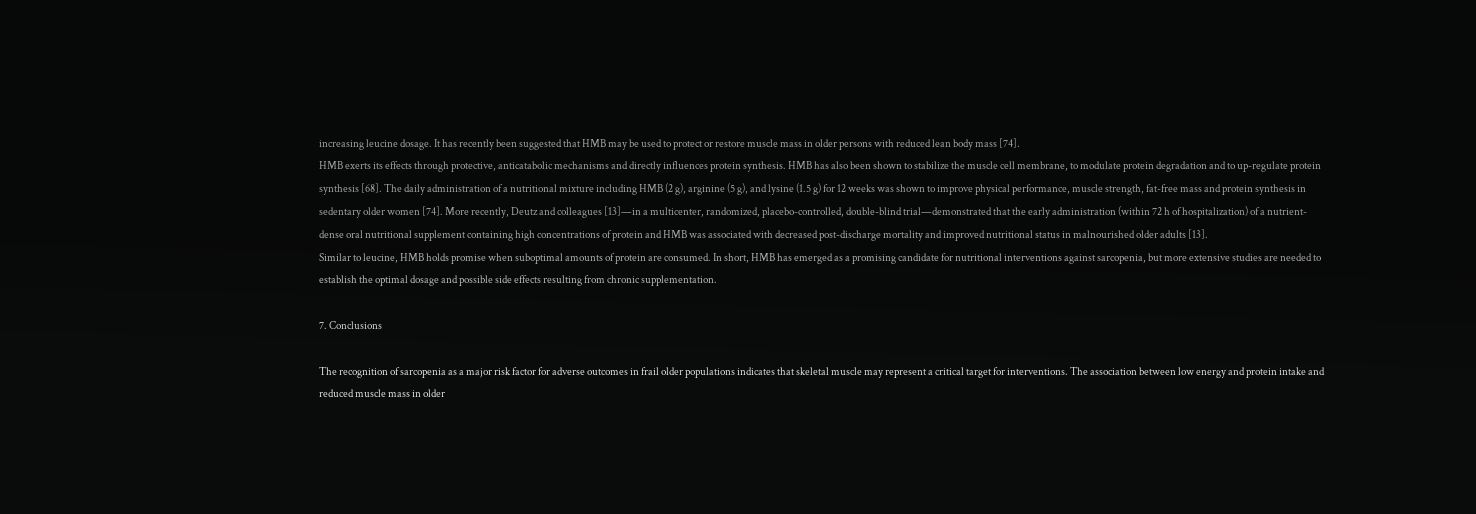increasing leucine dosage. It has recently been suggested that HMB may be used to protect or restore muscle mass in older persons with reduced lean body mass [74].
HMB exerts its effects through protective, anticatabolic mechanisms and directly influences protein synthesis. HMB has also been shown to stabilize the muscle cell membrane, to modulate protein degradation and to up-regulate protein synthesis [68]. The daily administration of a nutritional mixture including HMB (2 g), arginine (5 g), and lysine (1.5 g) for 12 weeks was shown to improve physical performance, muscle strength, fat-free mass and protein synthesis in sedentary older women [74]. More recently, Deutz and colleagues [13]—in a multicenter, randomized, placebo-controlled, double-blind trial—demonstrated that the early administration (within 72 h of hospitalization) of a nutrient-dense oral nutritional supplement containing high concentrations of protein and HMB was associated with decreased post-discharge mortality and improved nutritional status in malnourished older adults [13].
Similar to leucine, HMB holds promise when suboptimal amounts of protein are consumed. In short, HMB has emerged as a promising candidate for nutritional interventions against sarcopenia, but more extensive studies are needed to establish the optimal dosage and possible side effects resulting from chronic supplementation.

7. Conclusions

The recognition of sarcopenia as a major risk factor for adverse outcomes in frail older populations indicates that skeletal muscle may represent a critical target for interventions. The association between low energy and protein intake and reduced muscle mass in older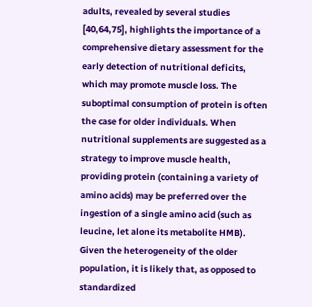adults, revealed by several studies [40,64,75], highlights the importance of a comprehensive dietary assessment for the early detection of nutritional deficits, which may promote muscle loss. The suboptimal consumption of protein is often the case for older individuals. When nutritional supplements are suggested as a strategy to improve muscle health, providing protein (containing a variety of amino acids) may be preferred over the ingestion of a single amino acid (such as leucine, let alone its metabolite HMB). Given the heterogeneity of the older population, it is likely that, as opposed to standardized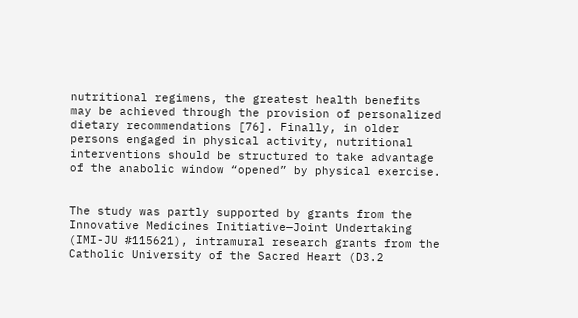nutritional regimens, the greatest health benefits may be achieved through the provision of personalized dietary recommendations [76]. Finally, in older persons engaged in physical activity, nutritional interventions should be structured to take advantage of the anabolic window “opened” by physical exercise.


The study was partly supported by grants from the Innovative Medicines Initiative—Joint Undertaking (IMI-JU #115621), intramural research grants from the Catholic University of the Sacred Heart (D3.2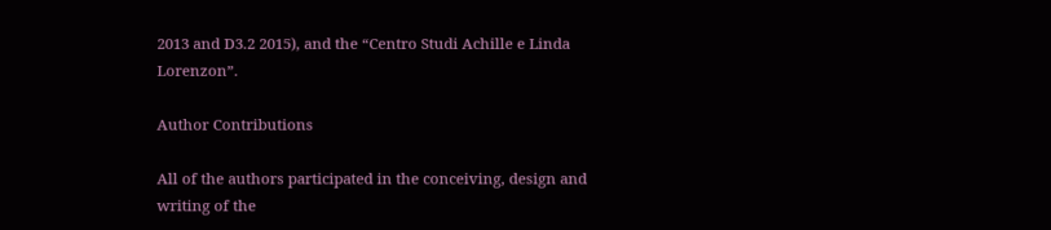2013 and D3.2 2015), and the “Centro Studi Achille e Linda Lorenzon”.

Author Contributions

All of the authors participated in the conceiving, design and writing of the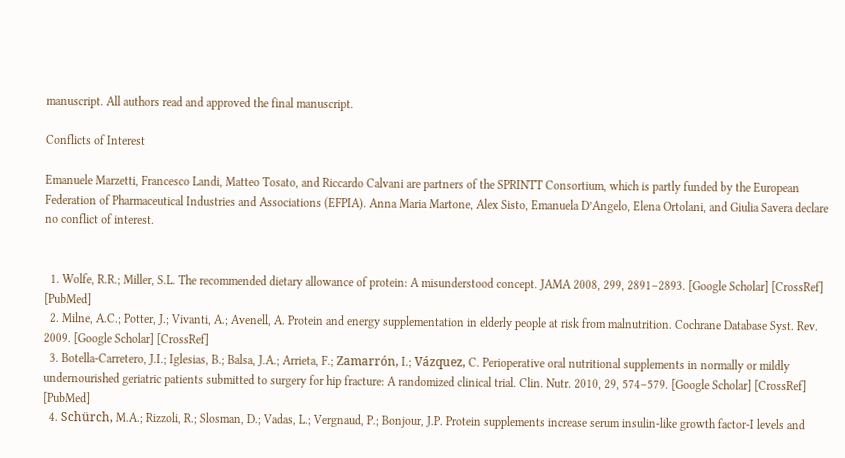manuscript. All authors read and approved the final manuscript.

Conflicts of Interest

Emanuele Marzetti, Francesco Landi, Matteo Tosato, and Riccardo Calvani are partners of the SPRINTT Consortium, which is partly funded by the European Federation of Pharmaceutical Industries and Associations (EFPIA). Anna Maria Martone, Alex Sisto, Emanuela D’Angelo, Elena Ortolani, and Giulia Savera declare no conflict of interest.


  1. Wolfe, R.R.; Miller, S.L. The recommended dietary allowance of protein: A misunderstood concept. JAMA 2008, 299, 2891–2893. [Google Scholar] [CrossRef] [PubMed]
  2. Milne, A.C.; Potter, J.; Vivanti, A.; Avenell, A. Protein and energy supplementation in elderly people at risk from malnutrition. Cochrane Database Syst. Rev. 2009. [Google Scholar] [CrossRef]
  3. Botella-Carretero, J.I.; Iglesias, B.; Balsa, J.A.; Arrieta, F.; Zamarrón, I.; Vázquez, C. Perioperative oral nutritional supplements in normally or mildly undernourished geriatric patients submitted to surgery for hip fracture: A randomized clinical trial. Clin. Nutr. 2010, 29, 574–579. [Google Scholar] [CrossRef] [PubMed]
  4. Schürch, M.A.; Rizzoli, R.; Slosman, D.; Vadas, L.; Vergnaud, P.; Bonjour, J.P. Protein supplements increase serum insulin-like growth factor-I levels and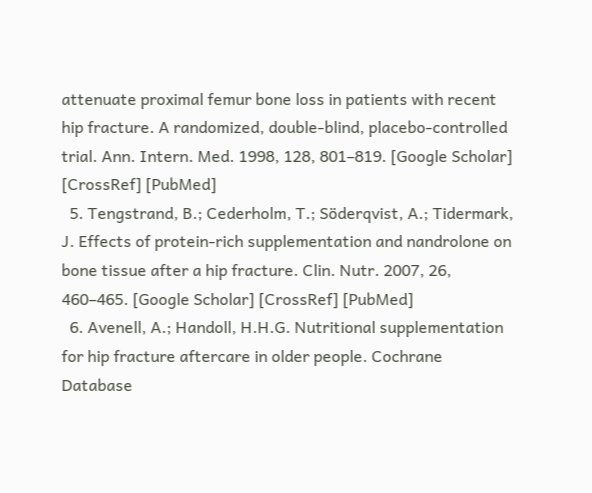attenuate proximal femur bone loss in patients with recent hip fracture. A randomized, double-blind, placebo-controlled trial. Ann. Intern. Med. 1998, 128, 801–819. [Google Scholar] [CrossRef] [PubMed]
  5. Tengstrand, B.; Cederholm, T.; Söderqvist, A.; Tidermark, J. Effects of protein-rich supplementation and nandrolone on bone tissue after a hip fracture. Clin. Nutr. 2007, 26, 460–465. [Google Scholar] [CrossRef] [PubMed]
  6. Avenell, A.; Handoll, H.H.G. Nutritional supplementation for hip fracture aftercare in older people. Cochrane Database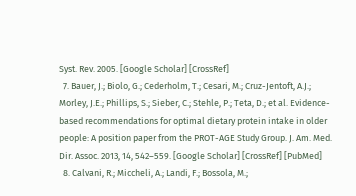Syst. Rev. 2005. [Google Scholar] [CrossRef]
  7. Bauer, J.; Biolo, G.; Cederholm, T.; Cesari, M.; Cruz-Jentoft, A.J.; Morley, J.E.; Phillips, S.; Sieber, C.; Stehle, P.; Teta, D.; et al. Evidence-based recommendations for optimal dietary protein intake in older people: A position paper from the PROT-AGE Study Group. J. Am. Med. Dir. Assoc. 2013, 14, 542–559. [Google Scholar] [CrossRef] [PubMed]
  8. Calvani, R.; Miccheli, A.; Landi, F.; Bossola, M.;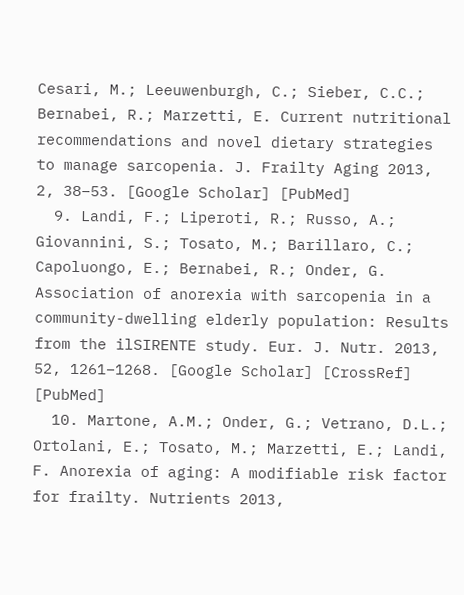Cesari, M.; Leeuwenburgh, C.; Sieber, C.C.; Bernabei, R.; Marzetti, E. Current nutritional recommendations and novel dietary strategies to manage sarcopenia. J. Frailty Aging 2013, 2, 38–53. [Google Scholar] [PubMed]
  9. Landi, F.; Liperoti, R.; Russo, A.; Giovannini, S.; Tosato, M.; Barillaro, C.; Capoluongo, E.; Bernabei, R.; Onder, G. Association of anorexia with sarcopenia in a community-dwelling elderly population: Results from the ilSIRENTE study. Eur. J. Nutr. 2013, 52, 1261–1268. [Google Scholar] [CrossRef] [PubMed]
  10. Martone, A.M.; Onder, G.; Vetrano, D.L.; Ortolani, E.; Tosato, M.; Marzetti, E.; Landi, F. Anorexia of aging: A modifiable risk factor for frailty. Nutrients 2013,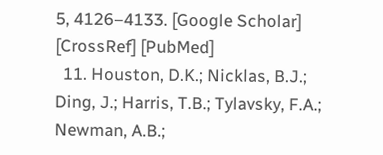5, 4126–4133. [Google Scholar] [CrossRef] [PubMed]
  11. Houston, D.K.; Nicklas, B.J.; Ding, J.; Harris, T.B.; Tylavsky, F.A.; Newman, A.B.;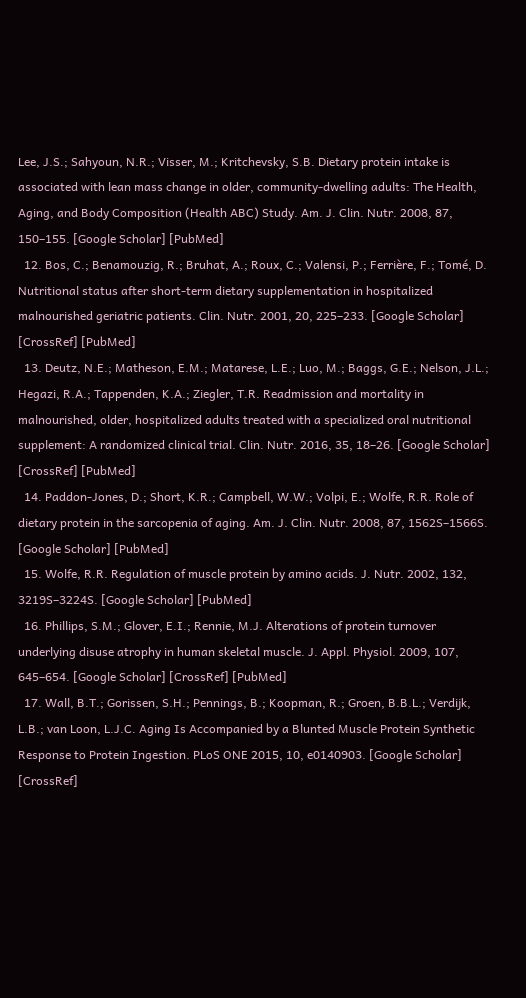Lee, J.S.; Sahyoun, N.R.; Visser, M.; Kritchevsky, S.B. Dietary protein intake is associated with lean mass change in older, community-dwelling adults: The Health, Aging, and Body Composition (Health ABC) Study. Am. J. Clin. Nutr. 2008, 87, 150–155. [Google Scholar] [PubMed]
  12. Bos, C.; Benamouzig, R.; Bruhat, A.; Roux, C.; Valensi, P.; Ferrière, F.; Tomé, D. Nutritional status after short-term dietary supplementation in hospitalized malnourished geriatric patients. Clin. Nutr. 2001, 20, 225–233. [Google Scholar] [CrossRef] [PubMed]
  13. Deutz, N.E.; Matheson, E.M.; Matarese, L.E.; Luo, M.; Baggs, G.E.; Nelson, J.L.; Hegazi, R.A.; Tappenden, K.A.; Ziegler, T.R. Readmission and mortality in malnourished, older, hospitalized adults treated with a specialized oral nutritional supplement: A randomized clinical trial. Clin. Nutr. 2016, 35, 18–26. [Google Scholar] [CrossRef] [PubMed]
  14. Paddon-Jones, D.; Short, K.R.; Campbell, W.W.; Volpi, E.; Wolfe, R.R. Role of dietary protein in the sarcopenia of aging. Am. J. Clin. Nutr. 2008, 87, 1562S–1566S. [Google Scholar] [PubMed]
  15. Wolfe, R.R. Regulation of muscle protein by amino acids. J. Nutr. 2002, 132, 3219S–3224S. [Google Scholar] [PubMed]
  16. Phillips, S.M.; Glover, E.I.; Rennie, M.J. Alterations of protein turnover underlying disuse atrophy in human skeletal muscle. J. Appl. Physiol. 2009, 107, 645–654. [Google Scholar] [CrossRef] [PubMed]
  17. Wall, B.T.; Gorissen, S.H.; Pennings, B.; Koopman, R.; Groen, B.B.L.; Verdijk, L.B.; van Loon, L.J.C. Aging Is Accompanied by a Blunted Muscle Protein Synthetic Response to Protein Ingestion. PLoS ONE 2015, 10, e0140903. [Google Scholar] [CrossRef]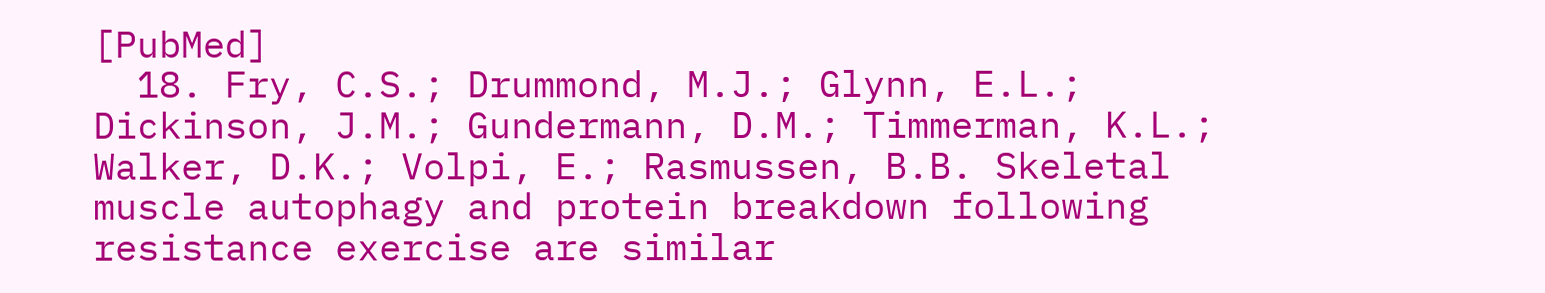[PubMed]
  18. Fry, C.S.; Drummond, M.J.; Glynn, E.L.; Dickinson, J.M.; Gundermann, D.M.; Timmerman, K.L.; Walker, D.K.; Volpi, E.; Rasmussen, B.B. Skeletal muscle autophagy and protein breakdown following resistance exercise are similar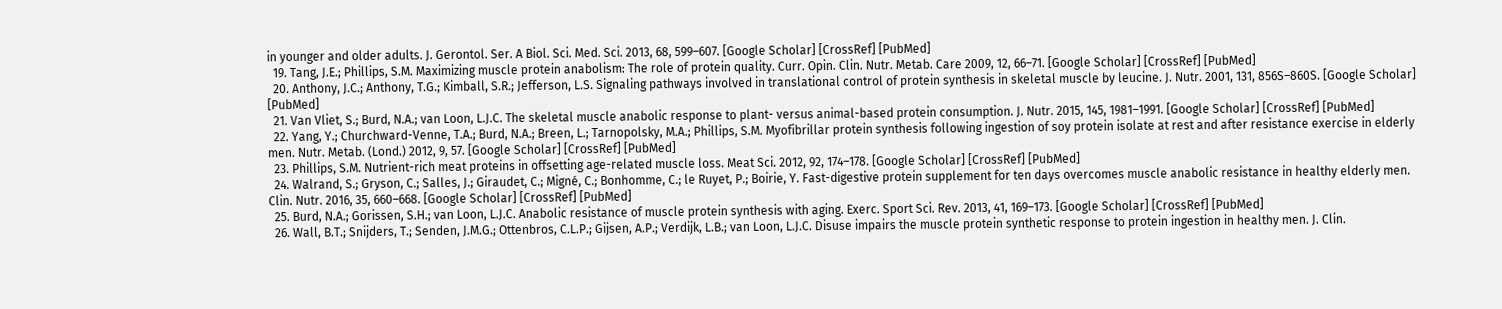in younger and older adults. J. Gerontol. Ser. A Biol. Sci. Med. Sci. 2013, 68, 599–607. [Google Scholar] [CrossRef] [PubMed]
  19. Tang, J.E.; Phillips, S.M. Maximizing muscle protein anabolism: The role of protein quality. Curr. Opin. Clin. Nutr. Metab. Care 2009, 12, 66–71. [Google Scholar] [CrossRef] [PubMed]
  20. Anthony, J.C.; Anthony, T.G.; Kimball, S.R.; Jefferson, L.S. Signaling pathways involved in translational control of protein synthesis in skeletal muscle by leucine. J. Nutr. 2001, 131, 856S–860S. [Google Scholar] [PubMed]
  21. Van Vliet, S.; Burd, N.A.; van Loon, L.J.C. The skeletal muscle anabolic response to plant- versus animal-based protein consumption. J. Nutr. 2015, 145, 1981–1991. [Google Scholar] [CrossRef] [PubMed]
  22. Yang, Y.; Churchward-Venne, T.A.; Burd, N.A.; Breen, L.; Tarnopolsky, M.A.; Phillips, S.M. Myofibrillar protein synthesis following ingestion of soy protein isolate at rest and after resistance exercise in elderly men. Nutr. Metab. (Lond.) 2012, 9, 57. [Google Scholar] [CrossRef] [PubMed]
  23. Phillips, S.M. Nutrient-rich meat proteins in offsetting age-related muscle loss. Meat Sci. 2012, 92, 174–178. [Google Scholar] [CrossRef] [PubMed]
  24. Walrand, S.; Gryson, C.; Salles, J.; Giraudet, C.; Migné, C.; Bonhomme, C.; le Ruyet, P.; Boirie, Y. Fast-digestive protein supplement for ten days overcomes muscle anabolic resistance in healthy elderly men. Clin. Nutr. 2016, 35, 660–668. [Google Scholar] [CrossRef] [PubMed]
  25. Burd, N.A.; Gorissen, S.H.; van Loon, L.J.C. Anabolic resistance of muscle protein synthesis with aging. Exerc. Sport Sci. Rev. 2013, 41, 169–173. [Google Scholar] [CrossRef] [PubMed]
  26. Wall, B.T.; Snijders, T.; Senden, J.M.G.; Ottenbros, C.L.P.; Gijsen, A.P.; Verdijk, L.B.; van Loon, L.J.C. Disuse impairs the muscle protein synthetic response to protein ingestion in healthy men. J. Clin.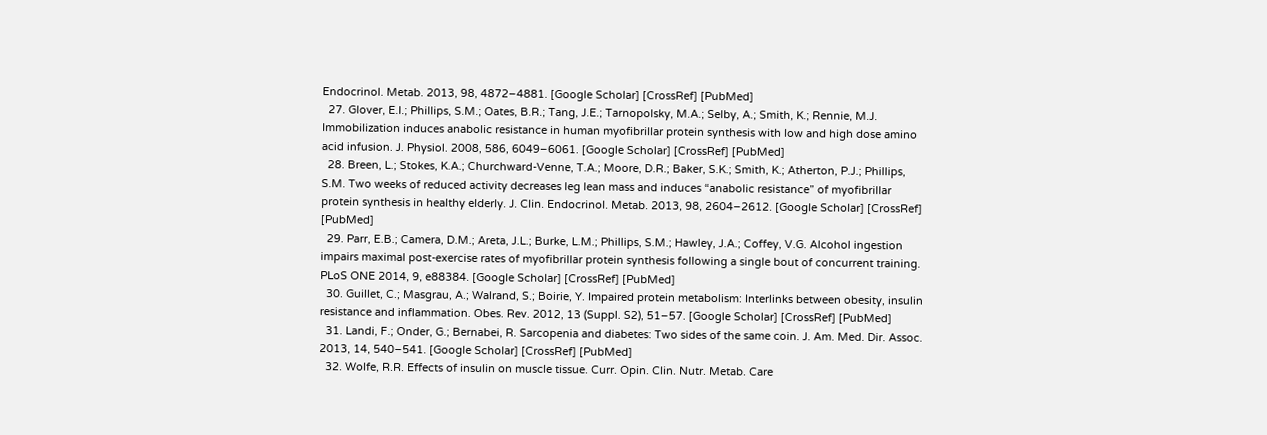Endocrinol. Metab. 2013, 98, 4872–4881. [Google Scholar] [CrossRef] [PubMed]
  27. Glover, E.I.; Phillips, S.M.; Oates, B.R.; Tang, J.E.; Tarnopolsky, M.A.; Selby, A.; Smith, K.; Rennie, M.J. Immobilization induces anabolic resistance in human myofibrillar protein synthesis with low and high dose amino acid infusion. J. Physiol. 2008, 586, 6049–6061. [Google Scholar] [CrossRef] [PubMed]
  28. Breen, L.; Stokes, K.A.; Churchward-Venne, T.A.; Moore, D.R.; Baker, S.K.; Smith, K.; Atherton, P.J.; Phillips, S.M. Two weeks of reduced activity decreases leg lean mass and induces “anabolic resistance” of myofibrillar protein synthesis in healthy elderly. J. Clin. Endocrinol. Metab. 2013, 98, 2604–2612. [Google Scholar] [CrossRef] [PubMed]
  29. Parr, E.B.; Camera, D.M.; Areta, J.L.; Burke, L.M.; Phillips, S.M.; Hawley, J.A.; Coffey, V.G. Alcohol ingestion impairs maximal post-exercise rates of myofibrillar protein synthesis following a single bout of concurrent training. PLoS ONE 2014, 9, e88384. [Google Scholar] [CrossRef] [PubMed]
  30. Guillet, C.; Masgrau, A.; Walrand, S.; Boirie, Y. Impaired protein metabolism: Interlinks between obesity, insulin resistance and inflammation. Obes. Rev. 2012, 13 (Suppl. S2), 51–57. [Google Scholar] [CrossRef] [PubMed]
  31. Landi, F.; Onder, G.; Bernabei, R. Sarcopenia and diabetes: Two sides of the same coin. J. Am. Med. Dir. Assoc. 2013, 14, 540–541. [Google Scholar] [CrossRef] [PubMed]
  32. Wolfe, R.R. Effects of insulin on muscle tissue. Curr. Opin. Clin. Nutr. Metab. Care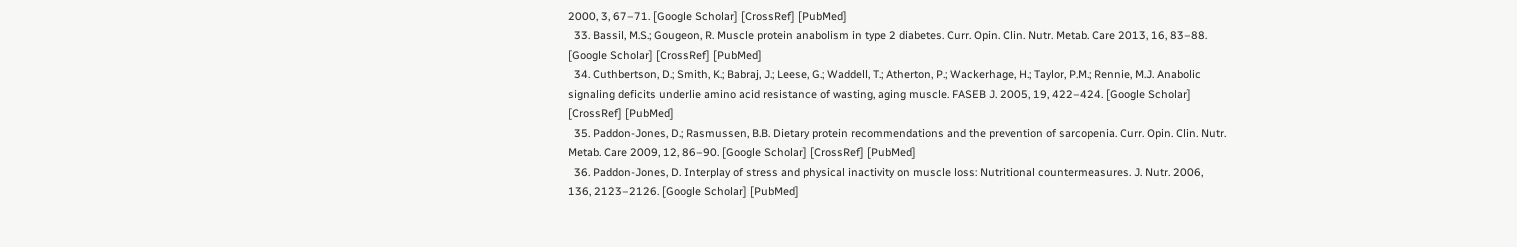2000, 3, 67–71. [Google Scholar] [CrossRef] [PubMed]
  33. Bassil, M.S.; Gougeon, R. Muscle protein anabolism in type 2 diabetes. Curr. Opin. Clin. Nutr. Metab. Care 2013, 16, 83–88. [Google Scholar] [CrossRef] [PubMed]
  34. Cuthbertson, D.; Smith, K.; Babraj, J.; Leese, G.; Waddell, T.; Atherton, P.; Wackerhage, H.; Taylor, P.M.; Rennie, M.J. Anabolic signaling deficits underlie amino acid resistance of wasting, aging muscle. FASEB J. 2005, 19, 422–424. [Google Scholar] [CrossRef] [PubMed]
  35. Paddon-Jones, D.; Rasmussen, B.B. Dietary protein recommendations and the prevention of sarcopenia. Curr. Opin. Clin. Nutr. Metab. Care 2009, 12, 86–90. [Google Scholar] [CrossRef] [PubMed]
  36. Paddon-Jones, D. Interplay of stress and physical inactivity on muscle loss: Nutritional countermeasures. J. Nutr. 2006, 136, 2123–2126. [Google Scholar] [PubMed]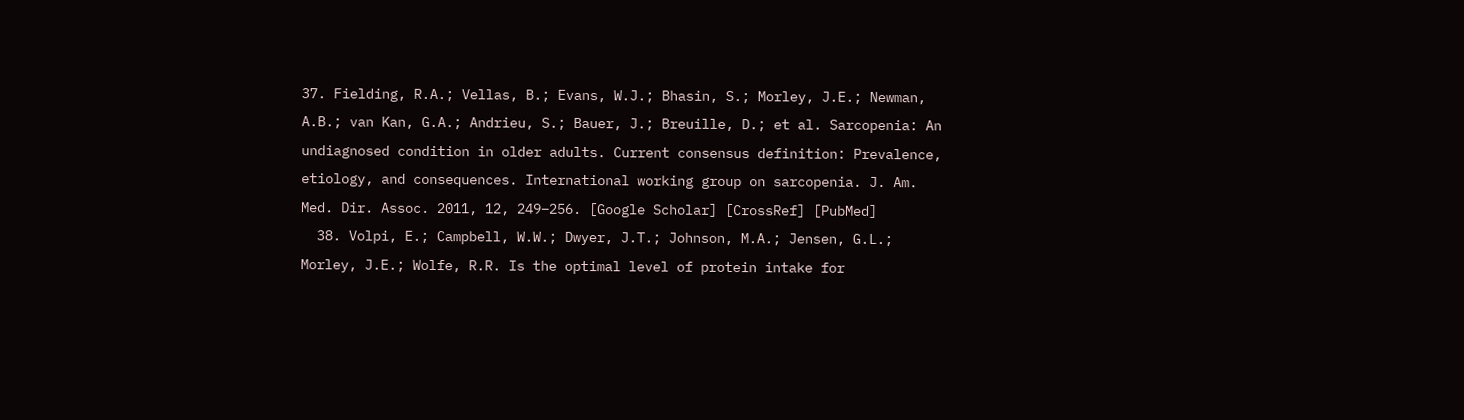37. Fielding, R.A.; Vellas, B.; Evans, W.J.; Bhasin, S.; Morley, J.E.; Newman, A.B.; van Kan, G.A.; Andrieu, S.; Bauer, J.; Breuille, D.; et al. Sarcopenia: An undiagnosed condition in older adults. Current consensus definition: Prevalence, etiology, and consequences. International working group on sarcopenia. J. Am. Med. Dir. Assoc. 2011, 12, 249–256. [Google Scholar] [CrossRef] [PubMed]
  38. Volpi, E.; Campbell, W.W.; Dwyer, J.T.; Johnson, M.A.; Jensen, G.L.; Morley, J.E.; Wolfe, R.R. Is the optimal level of protein intake for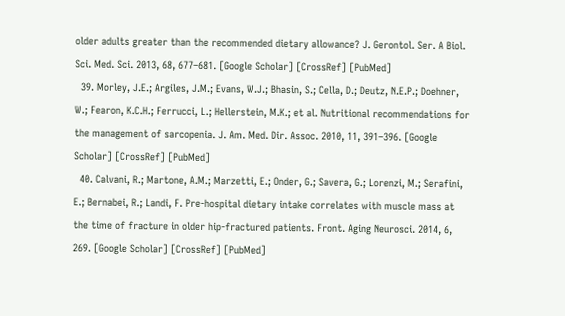older adults greater than the recommended dietary allowance? J. Gerontol. Ser. A Biol. Sci. Med. Sci. 2013, 68, 677–681. [Google Scholar] [CrossRef] [PubMed]
  39. Morley, J.E.; Argiles, J.M.; Evans, W.J.; Bhasin, S.; Cella, D.; Deutz, N.E.P.; Doehner, W.; Fearon, K.C.H.; Ferrucci, L.; Hellerstein, M.K.; et al. Nutritional recommendations for the management of sarcopenia. J. Am. Med. Dir. Assoc. 2010, 11, 391–396. [Google Scholar] [CrossRef] [PubMed]
  40. Calvani, R.; Martone, A.M.; Marzetti, E.; Onder, G.; Savera, G.; Lorenzi, M.; Serafini, E.; Bernabei, R.; Landi, F. Pre-hospital dietary intake correlates with muscle mass at the time of fracture in older hip-fractured patients. Front. Aging Neurosci. 2014, 6, 269. [Google Scholar] [CrossRef] [PubMed]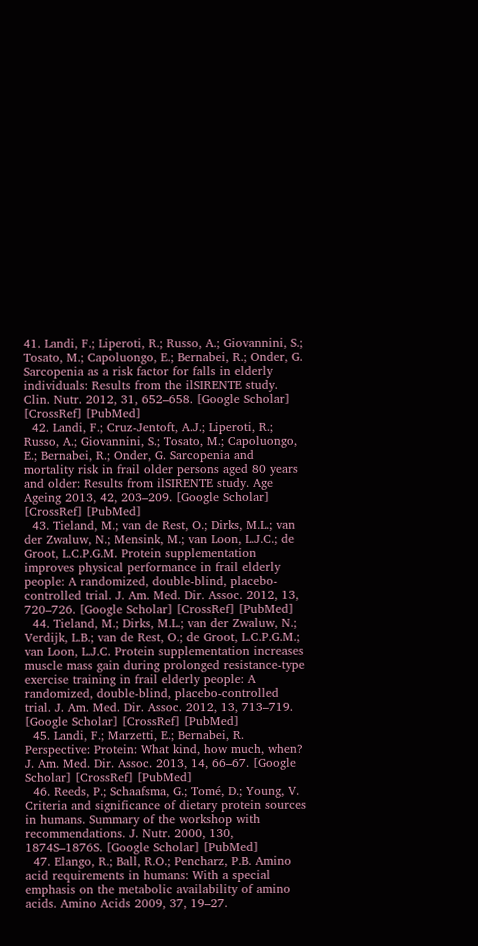41. Landi, F.; Liperoti, R.; Russo, A.; Giovannini, S.; Tosato, M.; Capoluongo, E.; Bernabei, R.; Onder, G. Sarcopenia as a risk factor for falls in elderly individuals: Results from the ilSIRENTE study. Clin. Nutr. 2012, 31, 652–658. [Google Scholar] [CrossRef] [PubMed]
  42. Landi, F.; Cruz-Jentoft, A.J.; Liperoti, R.; Russo, A.; Giovannini, S.; Tosato, M.; Capoluongo, E.; Bernabei, R.; Onder, G. Sarcopenia and mortality risk in frail older persons aged 80 years and older: Results from ilSIRENTE study. Age Ageing 2013, 42, 203–209. [Google Scholar] [CrossRef] [PubMed]
  43. Tieland, M.; van de Rest, O.; Dirks, M.L.; van der Zwaluw, N.; Mensink, M.; van Loon, L.J.C.; de Groot, L.C.P.G.M. Protein supplementation improves physical performance in frail elderly people: A randomized, double-blind, placebo-controlled trial. J. Am. Med. Dir. Assoc. 2012, 13, 720–726. [Google Scholar] [CrossRef] [PubMed]
  44. Tieland, M.; Dirks, M.L.; van der Zwaluw, N.; Verdijk, L.B.; van de Rest, O.; de Groot, L.C.P.G.M.; van Loon, L.J.C. Protein supplementation increases muscle mass gain during prolonged resistance-type exercise training in frail elderly people: A randomized, double-blind, placebo-controlled trial. J. Am. Med. Dir. Assoc. 2012, 13, 713–719. [Google Scholar] [CrossRef] [PubMed]
  45. Landi, F.; Marzetti, E.; Bernabei, R. Perspective: Protein: What kind, how much, when? J. Am. Med. Dir. Assoc. 2013, 14, 66–67. [Google Scholar] [CrossRef] [PubMed]
  46. Reeds, P.; Schaafsma, G.; Tomé, D.; Young, V. Criteria and significance of dietary protein sources in humans. Summary of the workshop with recommendations. J. Nutr. 2000, 130, 1874S–1876S. [Google Scholar] [PubMed]
  47. Elango, R.; Ball, R.O.; Pencharz, P.B. Amino acid requirements in humans: With a special emphasis on the metabolic availability of amino acids. Amino Acids 2009, 37, 19–27.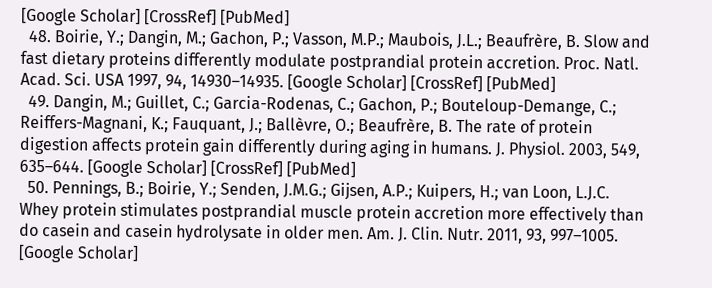[Google Scholar] [CrossRef] [PubMed]
  48. Boirie, Y.; Dangin, M.; Gachon, P.; Vasson, M.P.; Maubois, J.L.; Beaufrère, B. Slow and fast dietary proteins differently modulate postprandial protein accretion. Proc. Natl. Acad. Sci. USA 1997, 94, 14930–14935. [Google Scholar] [CrossRef] [PubMed]
  49. Dangin, M.; Guillet, C.; Garcia-Rodenas, C.; Gachon, P.; Bouteloup-Demange, C.; Reiffers-Magnani, K.; Fauquant, J.; Ballèvre, O.; Beaufrère, B. The rate of protein digestion affects protein gain differently during aging in humans. J. Physiol. 2003, 549, 635–644. [Google Scholar] [CrossRef] [PubMed]
  50. Pennings, B.; Boirie, Y.; Senden, J.M.G.; Gijsen, A.P.; Kuipers, H.; van Loon, L.J.C. Whey protein stimulates postprandial muscle protein accretion more effectively than do casein and casein hydrolysate in older men. Am. J. Clin. Nutr. 2011, 93, 997–1005. [Google Scholar]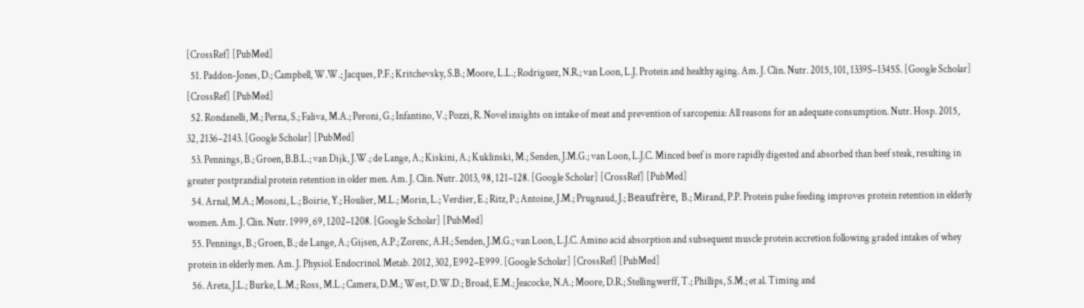[CrossRef] [PubMed]
  51. Paddon-Jones, D.; Campbell, W.W.; Jacques, P.F.; Kritchevsky, S.B.; Moore, L.L.; Rodriguez, N.R.; van Loon, L.J. Protein and healthy aging. Am. J. Clin. Nutr. 2015, 101, 1339S–1345S. [Google Scholar] [CrossRef] [PubMed]
  52. Rondanelli, M.; Perna, S.; Faliva, M.A.; Peroni, G.; Infantino, V.; Pozzi, R. Novel insights on intake of meat and prevention of sarcopenia: All reasons for an adequate consumption. Nutr. Hosp. 2015, 32, 2136–2143. [Google Scholar] [PubMed]
  53. Pennings, B.; Groen, B.B.L.; van Dijk, J.W.; de Lange, A.; Kiskini, A.; Kuklinski, M.; Senden, J.M.G.; van Loon, L.J.C. Minced beef is more rapidly digested and absorbed than beef steak, resulting in greater postprandial protein retention in older men. Am. J. Clin. Nutr. 2013, 98, 121–128. [Google Scholar] [CrossRef] [PubMed]
  54. Arnal, M.A.; Mosoni, L.; Boirie, Y.; Houlier, M.L.; Morin, L.; Verdier, E.; Ritz, P.; Antoine, J.M.; Prugnaud, J.; Beaufrère, B.; Mirand, P.P. Protein pulse feeding improves protein retention in elderly women. Am. J. Clin. Nutr. 1999, 69, 1202–1208. [Google Scholar] [PubMed]
  55. Pennings, B.; Groen, B.; de Lange, A.; Gijsen, A.P.; Zorenc, A.H.; Senden, J.M.G.; van Loon, L.J.C. Amino acid absorption and subsequent muscle protein accretion following graded intakes of whey protein in elderly men. Am. J. Physiol. Endocrinol. Metab. 2012, 302, E992–E999. [Google Scholar] [CrossRef] [PubMed]
  56. Areta, J.L.; Burke, L.M.; Ross, M.L.; Camera, D.M.; West, D.W.D.; Broad, E.M.; Jeacocke, N.A.; Moore, D.R.; Stellingwerff, T.; Phillips, S.M.; et al. Timing and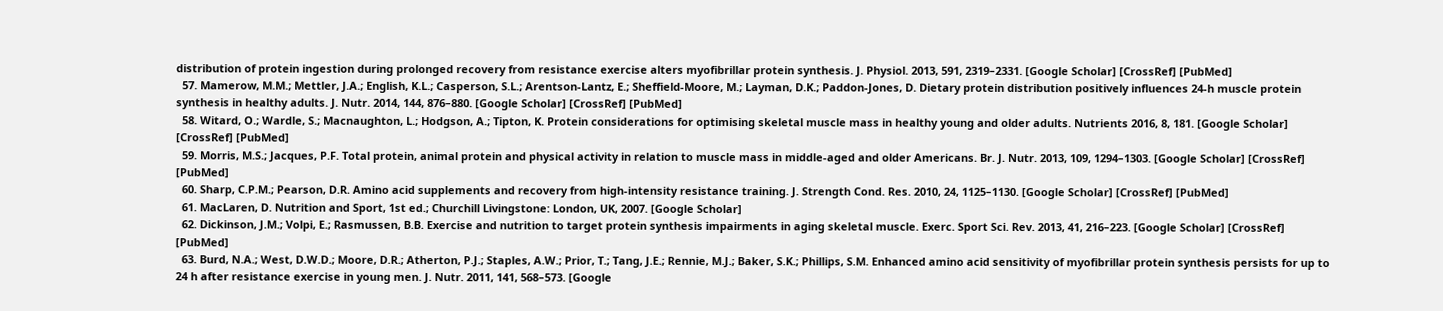distribution of protein ingestion during prolonged recovery from resistance exercise alters myofibrillar protein synthesis. J. Physiol. 2013, 591, 2319–2331. [Google Scholar] [CrossRef] [PubMed]
  57. Mamerow, M.M.; Mettler, J.A.; English, K.L.; Casperson, S.L.; Arentson-Lantz, E.; Sheffield-Moore, M.; Layman, D.K.; Paddon-Jones, D. Dietary protein distribution positively influences 24-h muscle protein synthesis in healthy adults. J. Nutr. 2014, 144, 876–880. [Google Scholar] [CrossRef] [PubMed]
  58. Witard, O.; Wardle, S.; Macnaughton, L.; Hodgson, A.; Tipton, K. Protein considerations for optimising skeletal muscle mass in healthy young and older adults. Nutrients 2016, 8, 181. [Google Scholar] [CrossRef] [PubMed]
  59. Morris, M.S.; Jacques, P.F. Total protein, animal protein and physical activity in relation to muscle mass in middle-aged and older Americans. Br. J. Nutr. 2013, 109, 1294–1303. [Google Scholar] [CrossRef] [PubMed]
  60. Sharp, C.P.M.; Pearson, D.R. Amino acid supplements and recovery from high-intensity resistance training. J. Strength Cond. Res. 2010, 24, 1125–1130. [Google Scholar] [CrossRef] [PubMed]
  61. MacLaren, D. Nutrition and Sport, 1st ed.; Churchill Livingstone: London, UK, 2007. [Google Scholar]
  62. Dickinson, J.M.; Volpi, E.; Rasmussen, B.B. Exercise and nutrition to target protein synthesis impairments in aging skeletal muscle. Exerc. Sport Sci. Rev. 2013, 41, 216–223. [Google Scholar] [CrossRef] [PubMed]
  63. Burd, N.A.; West, D.W.D.; Moore, D.R.; Atherton, P.J.; Staples, A.W.; Prior, T.; Tang, J.E.; Rennie, M.J.; Baker, S.K.; Phillips, S.M. Enhanced amino acid sensitivity of myofibrillar protein synthesis persists for up to 24 h after resistance exercise in young men. J. Nutr. 2011, 141, 568–573. [Google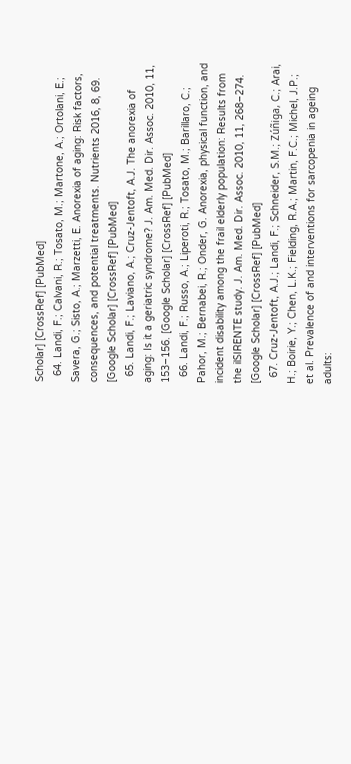Scholar] [CrossRef] [PubMed]
  64. Landi, F.; Calvani, R.; Tosato, M.; Martone, A.; Ortolani, E.; Savera, G.; Sisto, A.; Marzetti, E. Anorexia of aging: Risk factors, consequences, and potential treatments. Nutrients 2016, 8, 69. [Google Scholar] [CrossRef] [PubMed]
  65. Landi, F.; Laviano, A.; Cruz-Jentoft, A.J. The anorexia of aging: Is it a geriatric syndrome? J. Am. Med. Dir. Assoc. 2010, 11, 153–156. [Google Scholar] [CrossRef] [PubMed]
  66. Landi, F.; Russo, A.; Liperoti, R.; Tosato, M.; Barillaro, C.; Pahor, M.; Bernabei, R.; Onder, G. Anorexia, physical function, and incident disability among the frail elderly population: Results from the ilSIRENTE study. J. Am. Med. Dir. Assoc. 2010, 11, 268–274. [Google Scholar] [CrossRef] [PubMed]
  67. Cruz-Jentoft, A.J.; Landi, F.; Schneider, S.M.; Zúñiga, C.; Arai, H.; Boirie, Y.; Chen, L.K.; Fielding, R.A.; Martin, F.C.; Michel, J.P.; et al. Prevalence of and interventions for sarcopenia in ageing adults: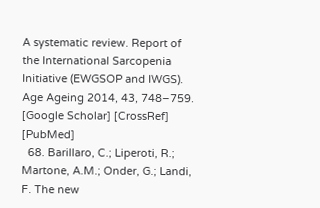A systematic review. Report of the International Sarcopenia Initiative (EWGSOP and IWGS). Age Ageing 2014, 43, 748–759. [Google Scholar] [CrossRef] [PubMed]
  68. Barillaro, C.; Liperoti, R.; Martone, A.M.; Onder, G.; Landi, F. The new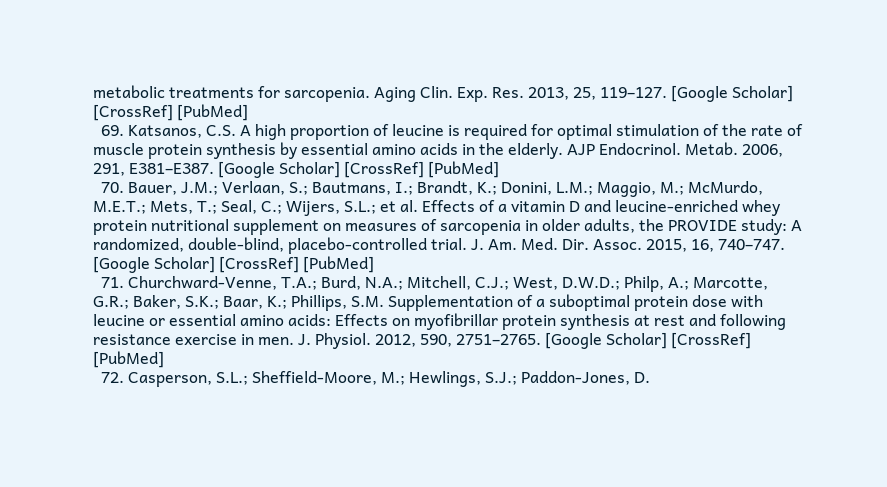metabolic treatments for sarcopenia. Aging Clin. Exp. Res. 2013, 25, 119–127. [Google Scholar] [CrossRef] [PubMed]
  69. Katsanos, C.S. A high proportion of leucine is required for optimal stimulation of the rate of muscle protein synthesis by essential amino acids in the elderly. AJP Endocrinol. Metab. 2006, 291, E381–E387. [Google Scholar] [CrossRef] [PubMed]
  70. Bauer, J.M.; Verlaan, S.; Bautmans, I.; Brandt, K.; Donini, L.M.; Maggio, M.; McMurdo, M.E.T.; Mets, T.; Seal, C.; Wijers, S.L.; et al. Effects of a vitamin D and leucine-enriched whey protein nutritional supplement on measures of sarcopenia in older adults, the PROVIDE study: A randomized, double-blind, placebo-controlled trial. J. Am. Med. Dir. Assoc. 2015, 16, 740–747. [Google Scholar] [CrossRef] [PubMed]
  71. Churchward-Venne, T.A.; Burd, N.A.; Mitchell, C.J.; West, D.W.D.; Philp, A.; Marcotte, G.R.; Baker, S.K.; Baar, K.; Phillips, S.M. Supplementation of a suboptimal protein dose with leucine or essential amino acids: Effects on myofibrillar protein synthesis at rest and following resistance exercise in men. J. Physiol. 2012, 590, 2751–2765. [Google Scholar] [CrossRef] [PubMed]
  72. Casperson, S.L.; Sheffield-Moore, M.; Hewlings, S.J.; Paddon-Jones, D.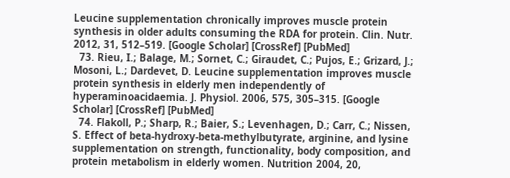Leucine supplementation chronically improves muscle protein synthesis in older adults consuming the RDA for protein. Clin. Nutr. 2012, 31, 512–519. [Google Scholar] [CrossRef] [PubMed]
  73. Rieu, I.; Balage, M.; Sornet, C.; Giraudet, C.; Pujos, E.; Grizard, J.; Mosoni, L.; Dardevet, D. Leucine supplementation improves muscle protein synthesis in elderly men independently of hyperaminoacidaemia. J. Physiol. 2006, 575, 305–315. [Google Scholar] [CrossRef] [PubMed]
  74. Flakoll, P.; Sharp, R.; Baier, S.; Levenhagen, D.; Carr, C.; Nissen, S. Effect of beta-hydroxy-beta-methylbutyrate, arginine, and lysine supplementation on strength, functionality, body composition, and protein metabolism in elderly women. Nutrition 2004, 20,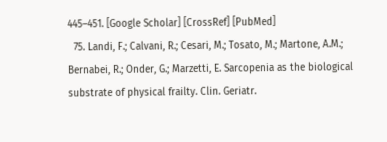445–451. [Google Scholar] [CrossRef] [PubMed]
  75. Landi, F.; Calvani, R.; Cesari, M.; Tosato, M.; Martone, A.M.; Bernabei, R.; Onder, G.; Marzetti, E. Sarcopenia as the biological substrate of physical frailty. Clin. Geriatr.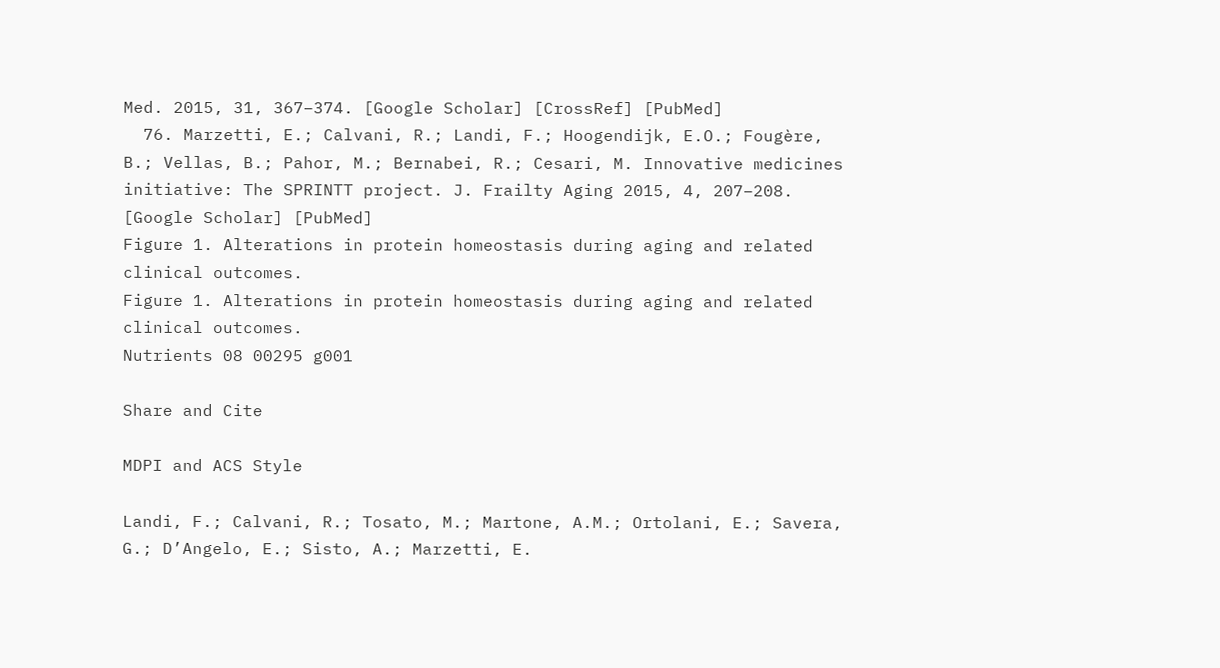Med. 2015, 31, 367–374. [Google Scholar] [CrossRef] [PubMed]
  76. Marzetti, E.; Calvani, R.; Landi, F.; Hoogendijk, E.O.; Fougère, B.; Vellas, B.; Pahor, M.; Bernabei, R.; Cesari, M. Innovative medicines initiative: The SPRINTT project. J. Frailty Aging 2015, 4, 207–208. [Google Scholar] [PubMed]
Figure 1. Alterations in protein homeostasis during aging and related clinical outcomes.
Figure 1. Alterations in protein homeostasis during aging and related clinical outcomes.
Nutrients 08 00295 g001

Share and Cite

MDPI and ACS Style

Landi, F.; Calvani, R.; Tosato, M.; Martone, A.M.; Ortolani, E.; Savera, G.; D’Angelo, E.; Sisto, A.; Marzetti, E.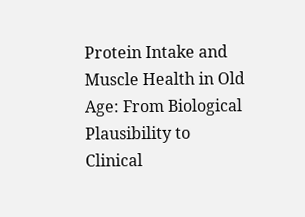Protein Intake and Muscle Health in Old Age: From Biological Plausibility to Clinical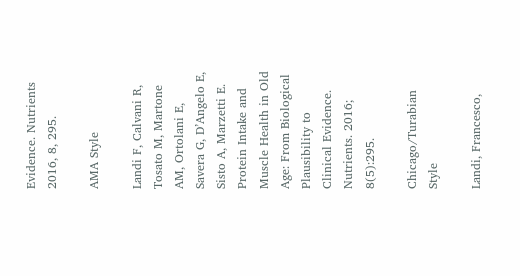Evidence. Nutrients 2016, 8, 295.

AMA Style

Landi F, Calvani R, Tosato M, Martone AM, Ortolani E, Savera G, D’Angelo E, Sisto A, Marzetti E. Protein Intake and Muscle Health in Old Age: From Biological Plausibility to Clinical Evidence. Nutrients. 2016; 8(5):295.

Chicago/Turabian Style

Landi, Francesco,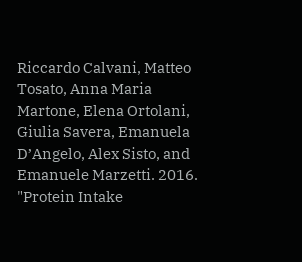Riccardo Calvani, Matteo Tosato, Anna Maria Martone, Elena Ortolani, Giulia Savera, Emanuela D’Angelo, Alex Sisto, and Emanuele Marzetti. 2016. "Protein Intake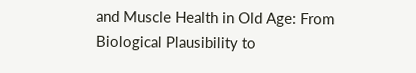and Muscle Health in Old Age: From Biological Plausibility to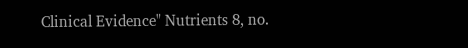Clinical Evidence" Nutrients 8, no.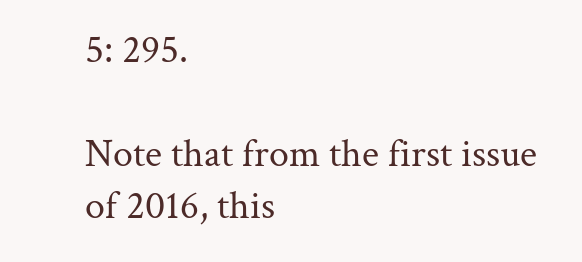5: 295.

Note that from the first issue of 2016, this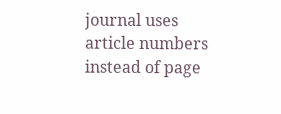journal uses article numbers instead of page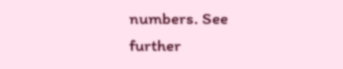numbers. See further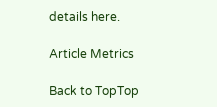details here.

Article Metrics

Back to TopTop